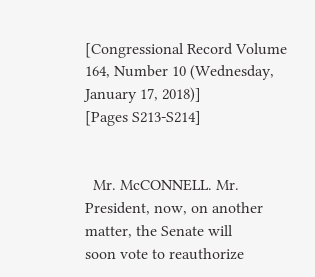[Congressional Record Volume 164, Number 10 (Wednesday, January 17, 2018)]
[Pages S213-S214]


  Mr. McCONNELL. Mr. President, now, on another matter, the Senate will
soon vote to reauthorize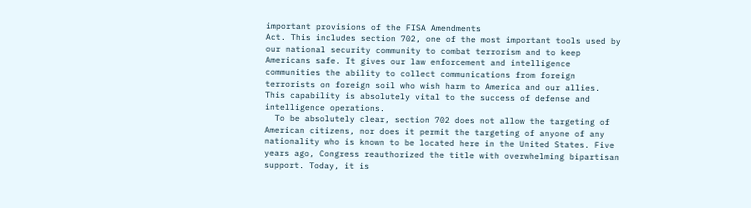important provisions of the FISA Amendments
Act. This includes section 702, one of the most important tools used by
our national security community to combat terrorism and to keep
Americans safe. It gives our law enforcement and intelligence
communities the ability to collect communications from foreign
terrorists on foreign soil who wish harm to America and our allies.
This capability is absolutely vital to the success of defense and
intelligence operations.
  To be absolutely clear, section 702 does not allow the targeting of
American citizens, nor does it permit the targeting of anyone of any
nationality who is known to be located here in the United States. Five
years ago, Congress reauthorized the title with overwhelming bipartisan
support. Today, it is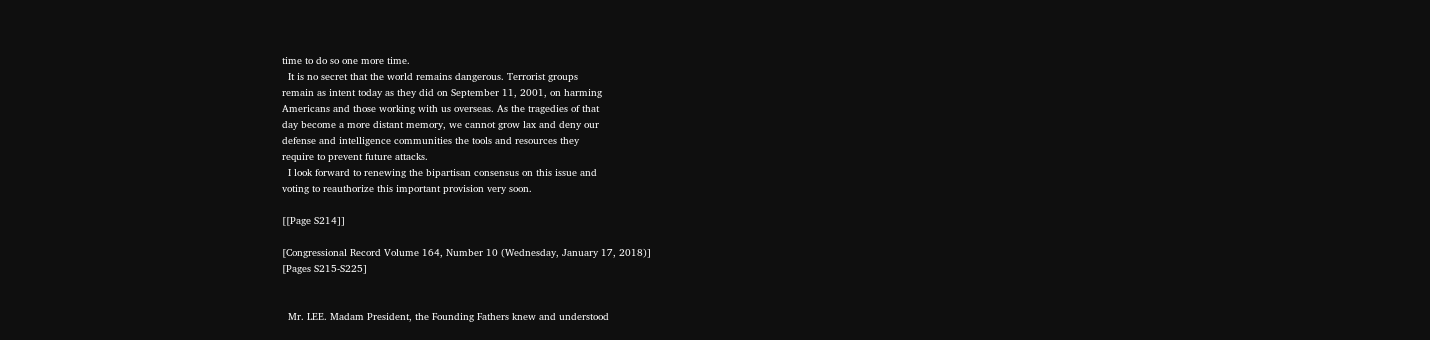time to do so one more time.
  It is no secret that the world remains dangerous. Terrorist groups
remain as intent today as they did on September 11, 2001, on harming
Americans and those working with us overseas. As the tragedies of that
day become a more distant memory, we cannot grow lax and deny our
defense and intelligence communities the tools and resources they
require to prevent future attacks.
  I look forward to renewing the bipartisan consensus on this issue and
voting to reauthorize this important provision very soon.

[[Page S214]]

[Congressional Record Volume 164, Number 10 (Wednesday, January 17, 2018)]
[Pages S215-S225]


  Mr. LEE. Madam President, the Founding Fathers knew and understood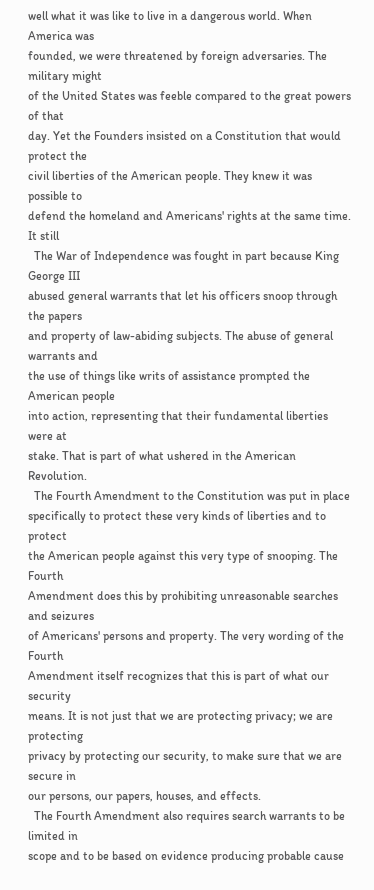well what it was like to live in a dangerous world. When America was
founded, we were threatened by foreign adversaries. The military might
of the United States was feeble compared to the great powers of that
day. Yet the Founders insisted on a Constitution that would protect the
civil liberties of the American people. They knew it was possible to
defend the homeland and Americans' rights at the same time. It still
  The War of Independence was fought in part because King George III
abused general warrants that let his officers snoop through the papers
and property of law-abiding subjects. The abuse of general warrants and
the use of things like writs of assistance prompted the American people
into action, representing that their fundamental liberties were at
stake. That is part of what ushered in the American Revolution.
  The Fourth Amendment to the Constitution was put in place
specifically to protect these very kinds of liberties and to protect
the American people against this very type of snooping. The Fourth
Amendment does this by prohibiting unreasonable searches and seizures
of Americans' persons and property. The very wording of the Fourth
Amendment itself recognizes that this is part of what our security
means. It is not just that we are protecting privacy; we are protecting
privacy by protecting our security, to make sure that we are secure in
our persons, our papers, houses, and effects.
  The Fourth Amendment also requires search warrants to be limited in
scope and to be based on evidence producing probable cause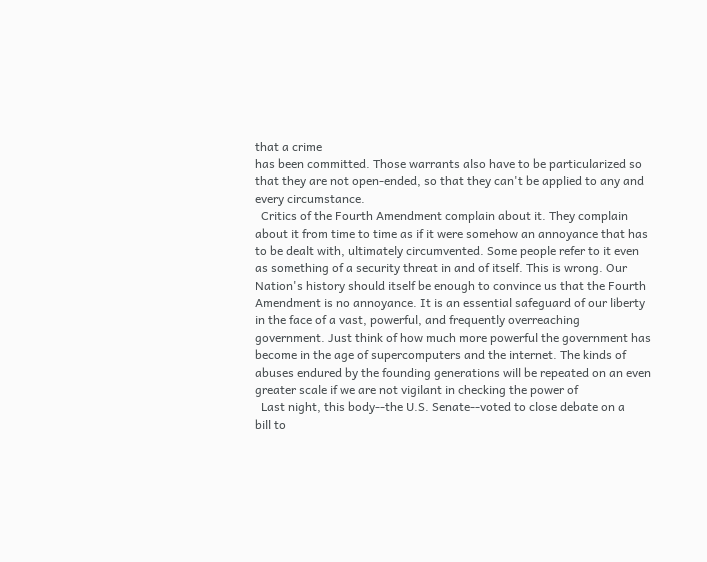that a crime
has been committed. Those warrants also have to be particularized so
that they are not open-ended, so that they can't be applied to any and
every circumstance.
  Critics of the Fourth Amendment complain about it. They complain
about it from time to time as if it were somehow an annoyance that has
to be dealt with, ultimately circumvented. Some people refer to it even
as something of a security threat in and of itself. This is wrong. Our
Nation's history should itself be enough to convince us that the Fourth
Amendment is no annoyance. It is an essential safeguard of our liberty
in the face of a vast, powerful, and frequently overreaching
government. Just think of how much more powerful the government has
become in the age of supercomputers and the internet. The kinds of
abuses endured by the founding generations will be repeated on an even
greater scale if we are not vigilant in checking the power of
  Last night, this body--the U.S. Senate--voted to close debate on a
bill to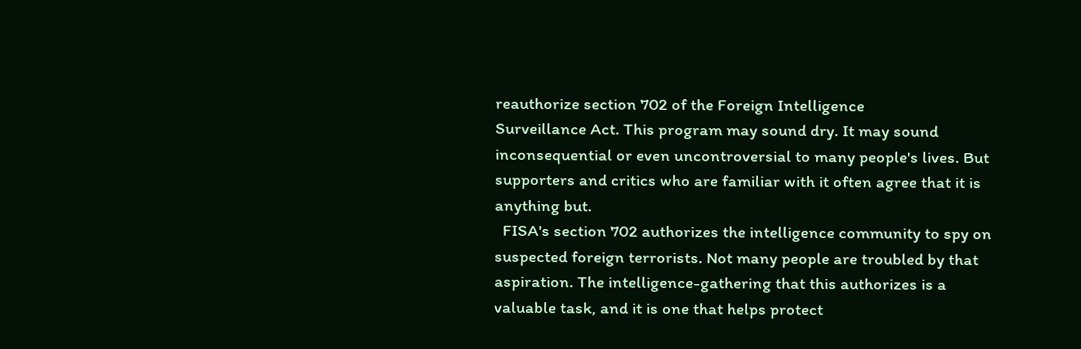reauthorize section 702 of the Foreign Intelligence
Surveillance Act. This program may sound dry. It may sound
inconsequential or even uncontroversial to many people's lives. But
supporters and critics who are familiar with it often agree that it is
anything but.
  FISA's section 702 authorizes the intelligence community to spy on
suspected foreign terrorists. Not many people are troubled by that
aspiration. The intelligence-gathering that this authorizes is a
valuable task, and it is one that helps protect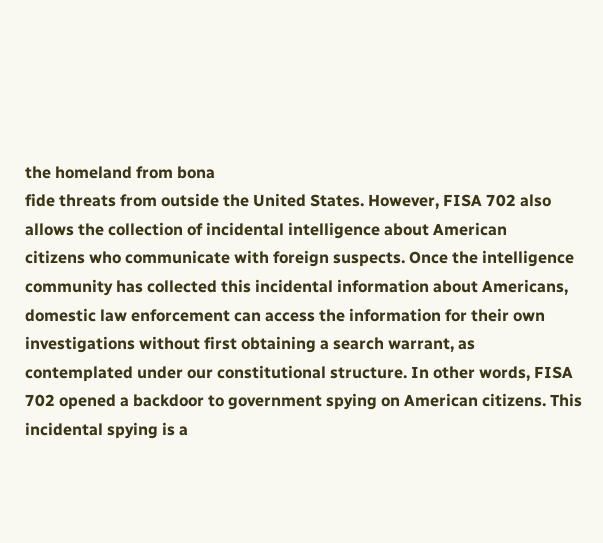the homeland from bona
fide threats from outside the United States. However, FISA 702 also
allows the collection of incidental intelligence about American
citizens who communicate with foreign suspects. Once the intelligence
community has collected this incidental information about Americans,
domestic law enforcement can access the information for their own
investigations without first obtaining a search warrant, as
contemplated under our constitutional structure. In other words, FISA
702 opened a backdoor to government spying on American citizens. This
incidental spying is a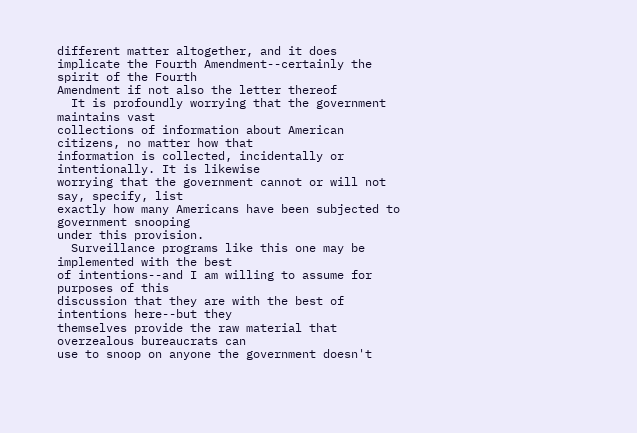different matter altogether, and it does
implicate the Fourth Amendment--certainly the spirit of the Fourth
Amendment if not also the letter thereof
  It is profoundly worrying that the government maintains vast
collections of information about American citizens, no matter how that
information is collected, incidentally or intentionally. It is likewise
worrying that the government cannot or will not say, specify, list
exactly how many Americans have been subjected to government snooping
under this provision.
  Surveillance programs like this one may be implemented with the best
of intentions--and I am willing to assume for purposes of this
discussion that they are with the best of intentions here--but they
themselves provide the raw material that overzealous bureaucrats can
use to snoop on anyone the government doesn't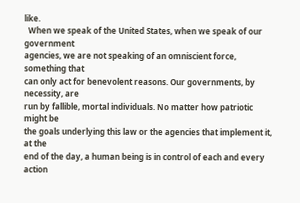like.
  When we speak of the United States, when we speak of our government
agencies, we are not speaking of an omniscient force, something that
can only act for benevolent reasons. Our governments, by necessity, are
run by fallible, mortal individuals. No matter how patriotic might be
the goals underlying this law or the agencies that implement it, at the
end of the day, a human being is in control of each and every action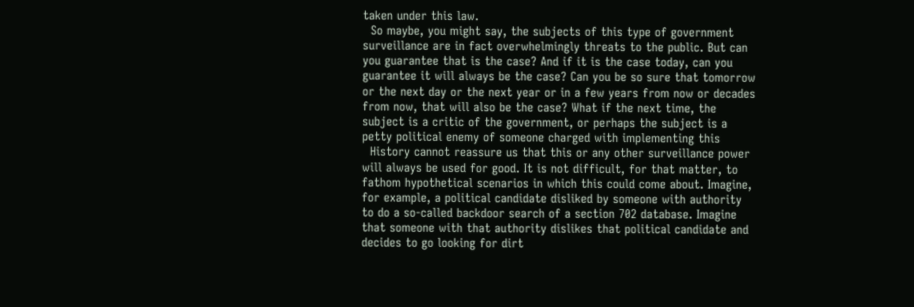taken under this law.
  So maybe, you might say, the subjects of this type of government
surveillance are in fact overwhelmingly threats to the public. But can
you guarantee that is the case? And if it is the case today, can you
guarantee it will always be the case? Can you be so sure that tomorrow
or the next day or the next year or in a few years from now or decades
from now, that will also be the case? What if the next time, the
subject is a critic of the government, or perhaps the subject is a
petty political enemy of someone charged with implementing this
  History cannot reassure us that this or any other surveillance power
will always be used for good. It is not difficult, for that matter, to
fathom hypothetical scenarios in which this could come about. Imagine,
for example, a political candidate disliked by someone with authority
to do a so-called backdoor search of a section 702 database. Imagine
that someone with that authority dislikes that political candidate and
decides to go looking for dirt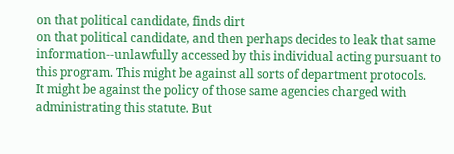on that political candidate, finds dirt
on that political candidate, and then perhaps decides to leak that same
information--unlawfully accessed by this individual acting pursuant to
this program. This might be against all sorts of department protocols.
It might be against the policy of those same agencies charged with
administrating this statute. But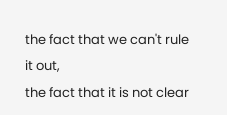the fact that we can't rule it out,
the fact that it is not clear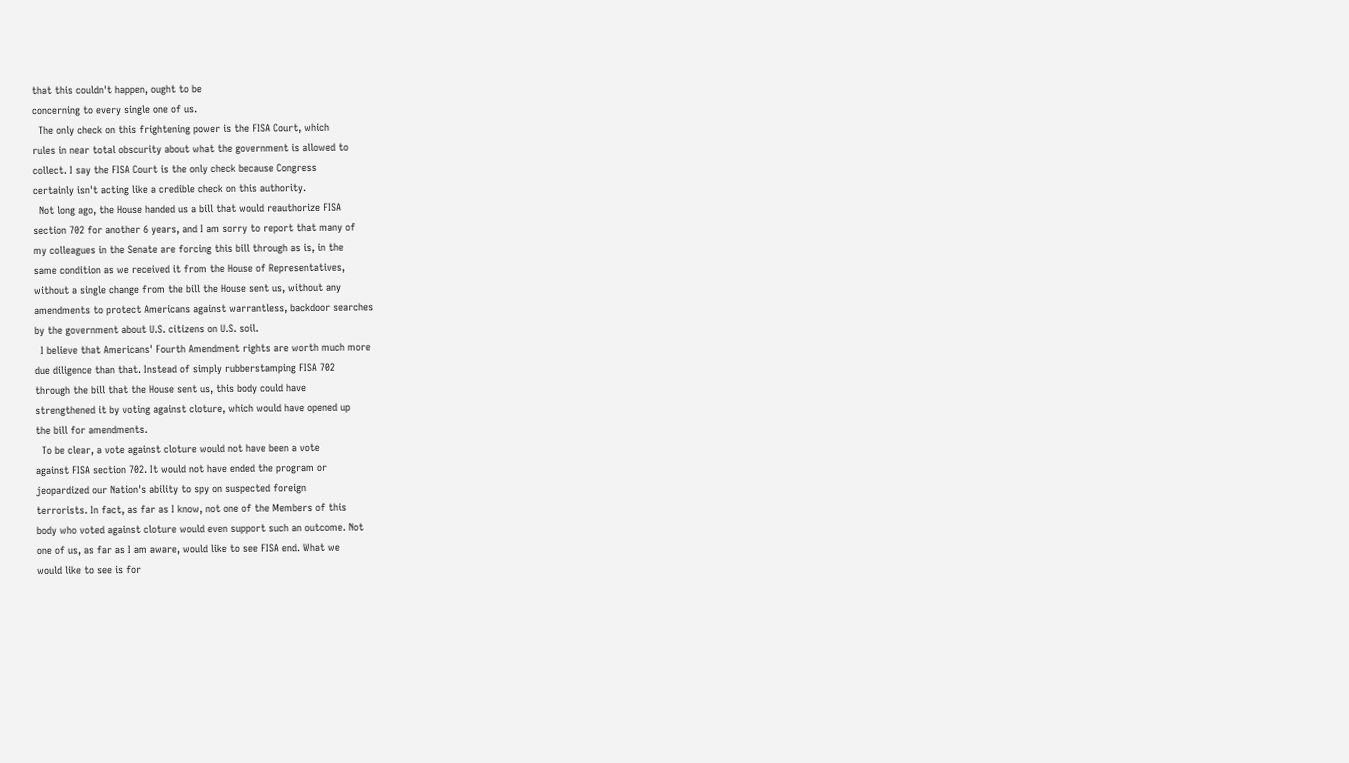that this couldn't happen, ought to be
concerning to every single one of us.
  The only check on this frightening power is the FISA Court, which
rules in near total obscurity about what the government is allowed to
collect. I say the FISA Court is the only check because Congress
certainly isn't acting like a credible check on this authority.
  Not long ago, the House handed us a bill that would reauthorize FISA
section 702 for another 6 years, and I am sorry to report that many of
my colleagues in the Senate are forcing this bill through as is, in the
same condition as we received it from the House of Representatives,
without a single change from the bill the House sent us, without any
amendments to protect Americans against warrantless, backdoor searches
by the government about U.S. citizens on U.S. soil.
  I believe that Americans' Fourth Amendment rights are worth much more
due diligence than that. Instead of simply rubberstamping FISA 702
through the bill that the House sent us, this body could have
strengthened it by voting against cloture, which would have opened up
the bill for amendments.
  To be clear, a vote against cloture would not have been a vote
against FISA section 702. It would not have ended the program or
jeopardized our Nation's ability to spy on suspected foreign
terrorists. In fact, as far as I know, not one of the Members of this
body who voted against cloture would even support such an outcome. Not
one of us, as far as I am aware, would like to see FISA end. What we
would like to see is for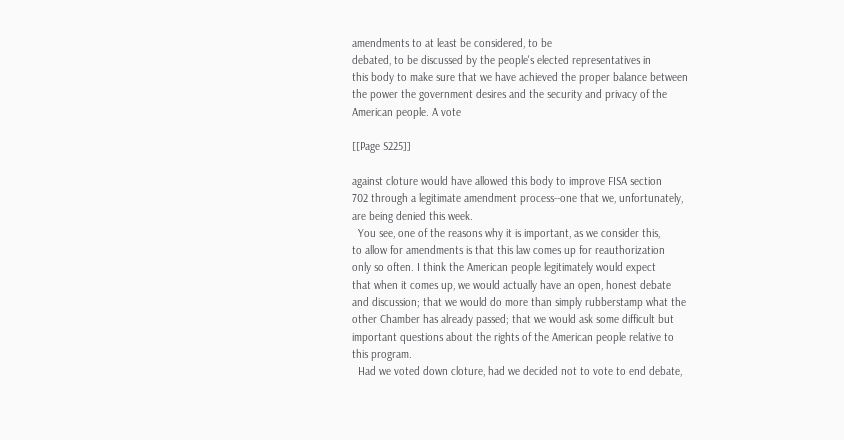amendments to at least be considered, to be
debated, to be discussed by the people's elected representatives in
this body to make sure that we have achieved the proper balance between
the power the government desires and the security and privacy of the
American people. A vote

[[Page S225]]

against cloture would have allowed this body to improve FISA section
702 through a legitimate amendment process--one that we, unfortunately,
are being denied this week.
  You see, one of the reasons why it is important, as we consider this,
to allow for amendments is that this law comes up for reauthorization
only so often. I think the American people legitimately would expect
that when it comes up, we would actually have an open, honest debate
and discussion; that we would do more than simply rubberstamp what the
other Chamber has already passed; that we would ask some difficult but
important questions about the rights of the American people relative to
this program.
  Had we voted down cloture, had we decided not to vote to end debate,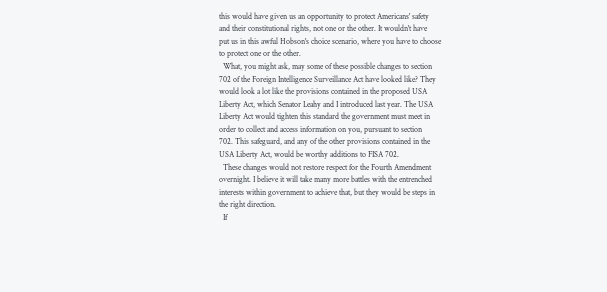this would have given us an opportunity to protect Americans' safety
and their constitutional rights, not one or the other. It wouldn't have
put us in this awful Hobson's choice scenario, where you have to choose
to protect one or the other.
  What, you might ask, may some of these possible changes to section
702 of the Foreign Intelligence Surveillance Act have looked like? They
would look a lot like the provisions contained in the proposed USA
Liberty Act, which Senator Leahy and I introduced last year. The USA
Liberty Act would tighten this standard the government must meet in
order to collect and access information on you, pursuant to section
702. This safeguard, and any of the other provisions contained in the
USA Liberty Act, would be worthy additions to FISA 702.
  These changes would not restore respect for the Fourth Amendment
overnight. I believe it will take many more battles with the entrenched
interests within government to achieve that, but they would be steps in
the right direction.
  If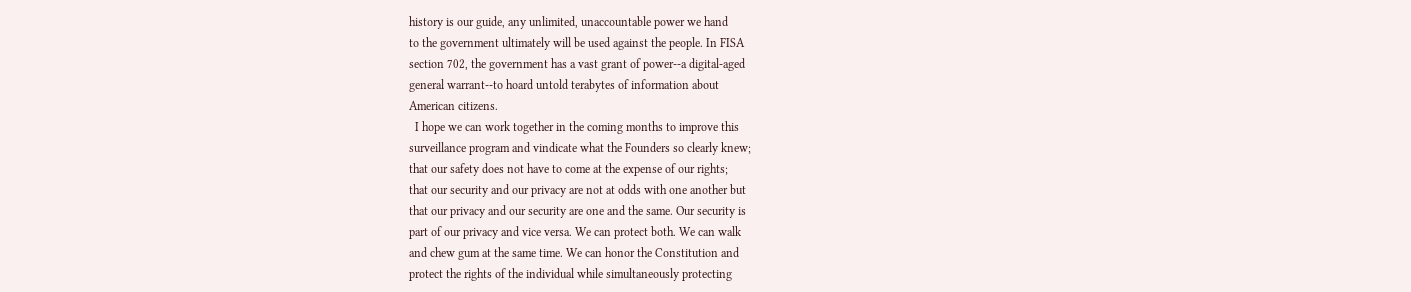history is our guide, any unlimited, unaccountable power we hand
to the government ultimately will be used against the people. In FISA
section 702, the government has a vast grant of power--a digital-aged
general warrant--to hoard untold terabytes of information about
American citizens.
  I hope we can work together in the coming months to improve this
surveillance program and vindicate what the Founders so clearly knew;
that our safety does not have to come at the expense of our rights;
that our security and our privacy are not at odds with one another but
that our privacy and our security are one and the same. Our security is
part of our privacy and vice versa. We can protect both. We can walk
and chew gum at the same time. We can honor the Constitution and
protect the rights of the individual while simultaneously protecting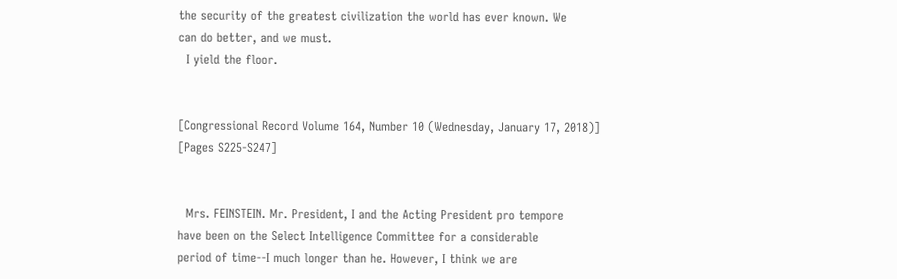the security of the greatest civilization the world has ever known. We
can do better, and we must.
  I yield the floor.


[Congressional Record Volume 164, Number 10 (Wednesday, January 17, 2018)]
[Pages S225-S247]


  Mrs. FEINSTEIN. Mr. President, I and the Acting President pro tempore
have been on the Select Intelligence Committee for a considerable
period of time--I much longer than he. However, I think we are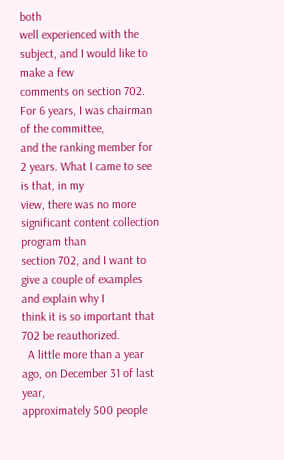both
well experienced with the subject, and I would like to make a few
comments on section 702. For 6 years, I was chairman of the committee,
and the ranking member for 2 years. What I came to see is that, in my
view, there was no more significant content collection program than
section 702, and I want to give a couple of examples and explain why I
think it is so important that 702 be reauthorized.
  A little more than a year ago, on December 31 of last year,
approximately 500 people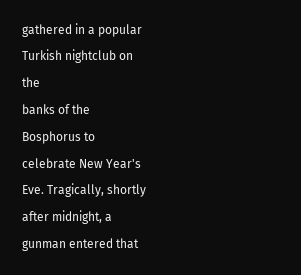gathered in a popular Turkish nightclub on the
banks of the Bosphorus to celebrate New Year's Eve. Tragically, shortly
after midnight, a gunman entered that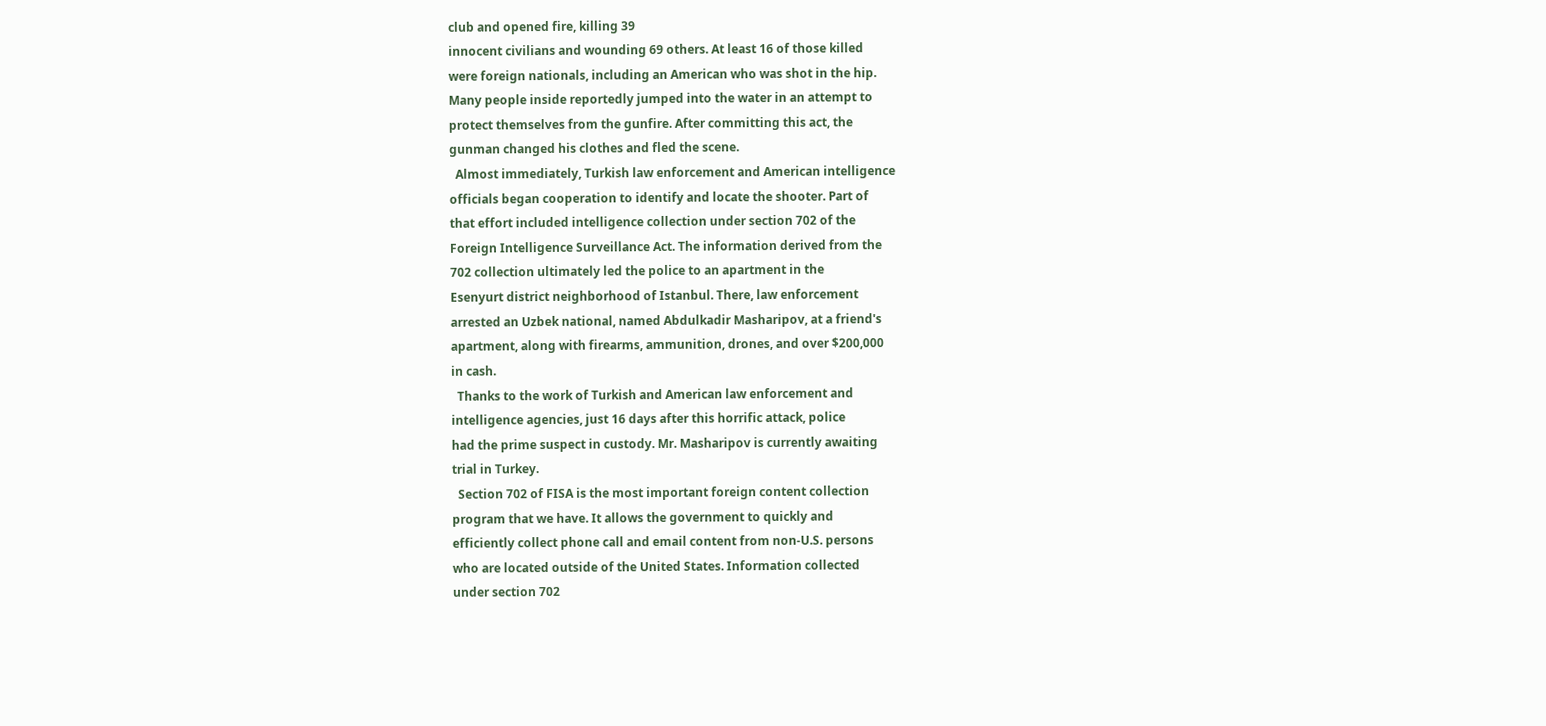club and opened fire, killing 39
innocent civilians and wounding 69 others. At least 16 of those killed
were foreign nationals, including an American who was shot in the hip.
Many people inside reportedly jumped into the water in an attempt to
protect themselves from the gunfire. After committing this act, the
gunman changed his clothes and fled the scene.
  Almost immediately, Turkish law enforcement and American intelligence
officials began cooperation to identify and locate the shooter. Part of
that effort included intelligence collection under section 702 of the
Foreign Intelligence Surveillance Act. The information derived from the
702 collection ultimately led the police to an apartment in the
Esenyurt district neighborhood of Istanbul. There, law enforcement
arrested an Uzbek national, named Abdulkadir Masharipov, at a friend's
apartment, along with firearms, ammunition, drones, and over $200,000
in cash.
  Thanks to the work of Turkish and American law enforcement and
intelligence agencies, just 16 days after this horrific attack, police
had the prime suspect in custody. Mr. Masharipov is currently awaiting
trial in Turkey.
  Section 702 of FISA is the most important foreign content collection
program that we have. It allows the government to quickly and
efficiently collect phone call and email content from non-U.S. persons
who are located outside of the United States. Information collected
under section 702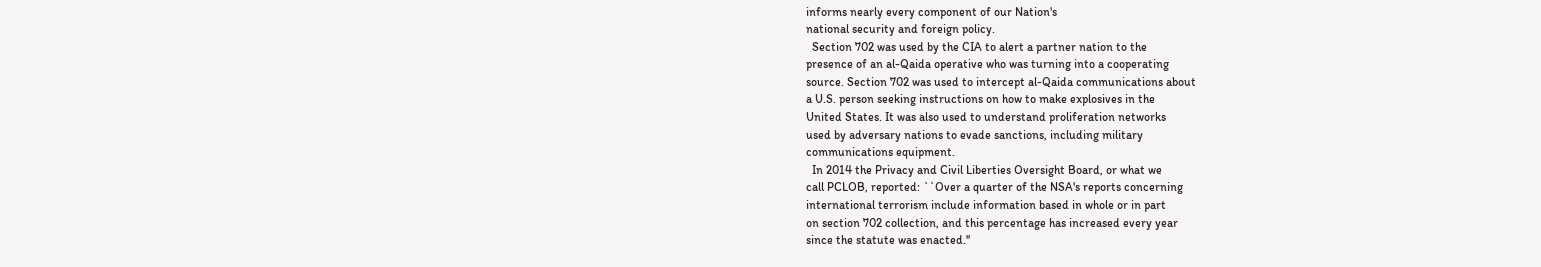informs nearly every component of our Nation's
national security and foreign policy.
  Section 702 was used by the CIA to alert a partner nation to the
presence of an al-Qaida operative who was turning into a cooperating
source. Section 702 was used to intercept al-Qaida communications about
a U.S. person seeking instructions on how to make explosives in the
United States. It was also used to understand proliferation networks
used by adversary nations to evade sanctions, including military
communications equipment.
  In 2014 the Privacy and Civil Liberties Oversight Board, or what we
call PCLOB, reported: ``Over a quarter of the NSA's reports concerning
international terrorism include information based in whole or in part
on section 702 collection, and this percentage has increased every year
since the statute was enacted.''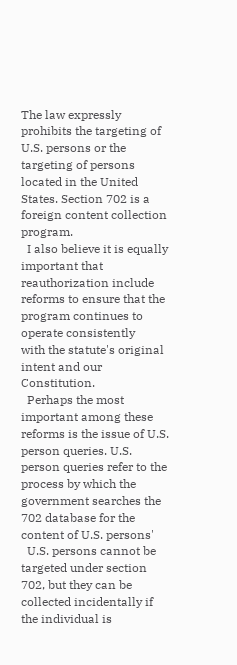The law expressly prohibits the targeting of U.S. persons or the
targeting of persons located in the United States. Section 702 is a
foreign content collection program.
  I also believe it is equally important that reauthorization include
reforms to ensure that the program continues to operate consistently
with the statute's original intent and our Constitution.
  Perhaps the most important among these reforms is the issue of U.S.
person queries. U.S. person queries refer to the process by which the
government searches the 702 database for the content of U.S. persons'
  U.S. persons cannot be targeted under section 702, but they can be
collected incidentally if the individual is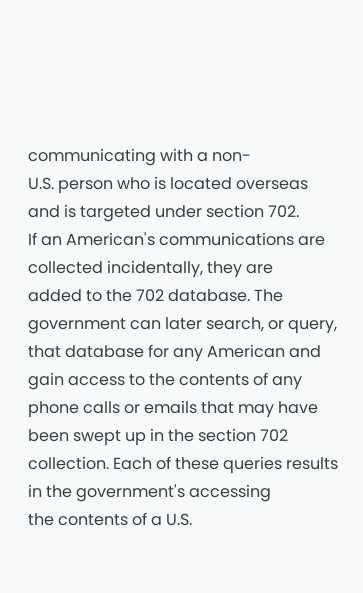communicating with a non-
U.S. person who is located overseas and is targeted under section 702.
If an American's communications are collected incidentally, they are
added to the 702 database. The government can later search, or query,
that database for any American and gain access to the contents of any
phone calls or emails that may have been swept up in the section 702
collection. Each of these queries results in the government's accessing
the contents of a U.S.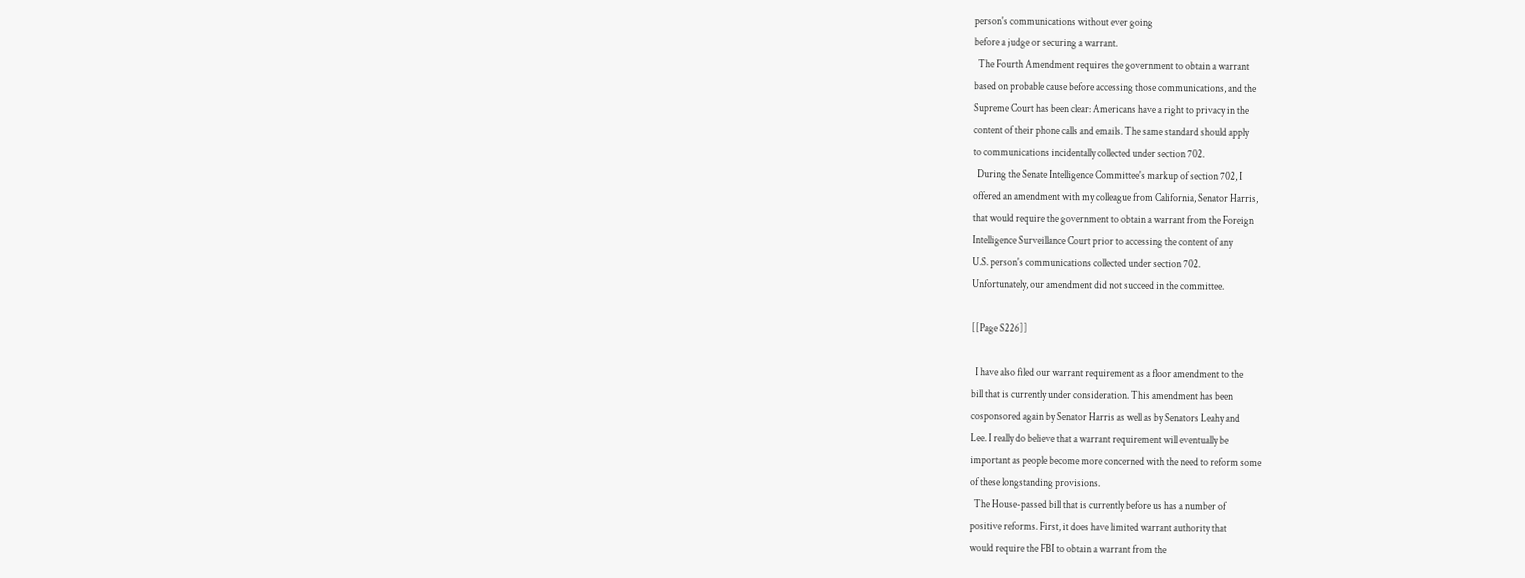person's communications without ever going
before a judge or securing a warrant.
  The Fourth Amendment requires the government to obtain a warrant
based on probable cause before accessing those communications, and the
Supreme Court has been clear: Americans have a right to privacy in the
content of their phone calls and emails. The same standard should apply
to communications incidentally collected under section 702.
  During the Senate Intelligence Committee's markup of section 702, I
offered an amendment with my colleague from California, Senator Harris,
that would require the government to obtain a warrant from the Foreign
Intelligence Surveillance Court prior to accessing the content of any
U.S. person's communications collected under section 702.
Unfortunately, our amendment did not succeed in the committee.

[[Page S226]]

  I have also filed our warrant requirement as a floor amendment to the
bill that is currently under consideration. This amendment has been
cosponsored again by Senator Harris as well as by Senators Leahy and
Lee. I really do believe that a warrant requirement will eventually be
important as people become more concerned with the need to reform some
of these longstanding provisions.
  The House-passed bill that is currently before us has a number of
positive reforms. First, it does have limited warrant authority that
would require the FBI to obtain a warrant from the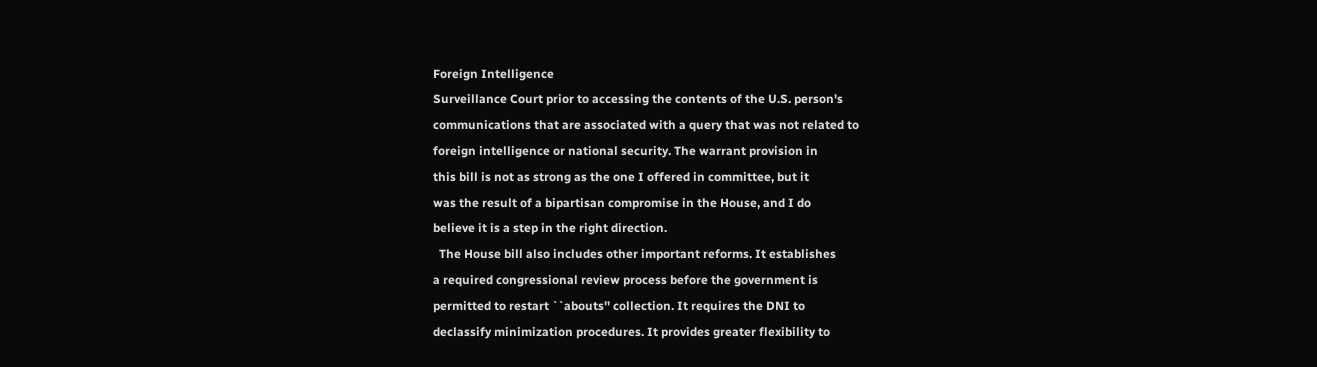Foreign Intelligence
Surveillance Court prior to accessing the contents of the U.S. person's
communications that are associated with a query that was not related to
foreign intelligence or national security. The warrant provision in
this bill is not as strong as the one I offered in committee, but it
was the result of a bipartisan compromise in the House, and I do
believe it is a step in the right direction.
  The House bill also includes other important reforms. It establishes
a required congressional review process before the government is
permitted to restart ``abouts'' collection. It requires the DNI to
declassify minimization procedures. It provides greater flexibility to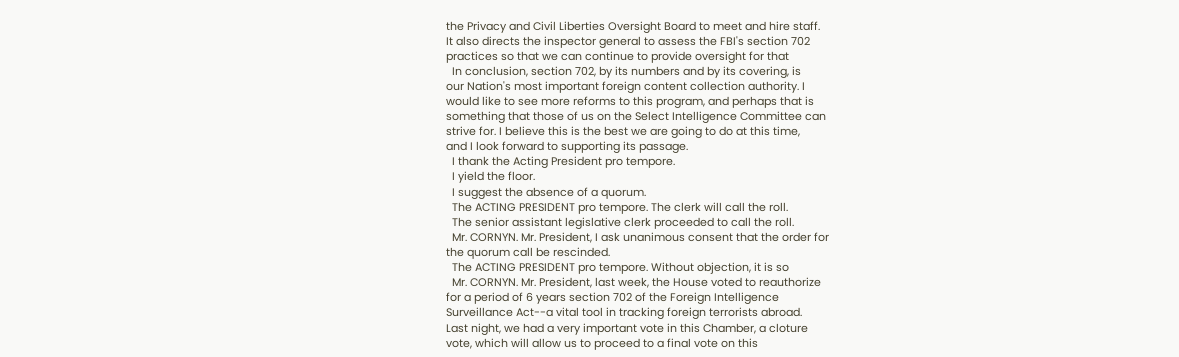the Privacy and Civil Liberties Oversight Board to meet and hire staff.
It also directs the inspector general to assess the FBI's section 702
practices so that we can continue to provide oversight for that
  In conclusion, section 702, by its numbers and by its covering, is
our Nation's most important foreign content collection authority. I
would like to see more reforms to this program, and perhaps that is
something that those of us on the Select Intelligence Committee can
strive for. I believe this is the best we are going to do at this time,
and I look forward to supporting its passage.
  I thank the Acting President pro tempore.
  I yield the floor.
  I suggest the absence of a quorum.
  The ACTING PRESIDENT pro tempore. The clerk will call the roll.
  The senior assistant legislative clerk proceeded to call the roll.
  Mr. CORNYN. Mr. President, I ask unanimous consent that the order for
the quorum call be rescinded.
  The ACTING PRESIDENT pro tempore. Without objection, it is so
  Mr. CORNYN. Mr. President, last week, the House voted to reauthorize
for a period of 6 years section 702 of the Foreign Intelligence
Surveillance Act--a vital tool in tracking foreign terrorists abroad.
Last night, we had a very important vote in this Chamber, a cloture
vote, which will allow us to proceed to a final vote on this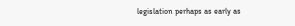legislation perhaps as early as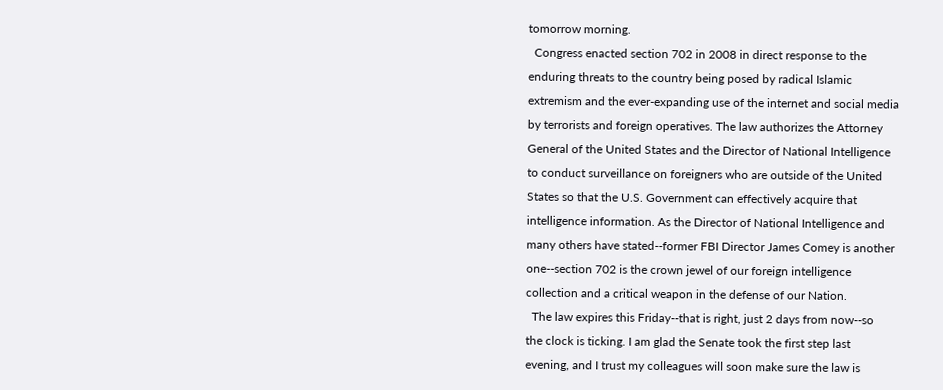tomorrow morning.
  Congress enacted section 702 in 2008 in direct response to the
enduring threats to the country being posed by radical Islamic
extremism and the ever-expanding use of the internet and social media
by terrorists and foreign operatives. The law authorizes the Attorney
General of the United States and the Director of National Intelligence
to conduct surveillance on foreigners who are outside of the United
States so that the U.S. Government can effectively acquire that
intelligence information. As the Director of National Intelligence and
many others have stated--former FBI Director James Comey is another
one--section 702 is the crown jewel of our foreign intelligence
collection and a critical weapon in the defense of our Nation.
  The law expires this Friday--that is right, just 2 days from now--so
the clock is ticking. I am glad the Senate took the first step last
evening, and I trust my colleagues will soon make sure the law is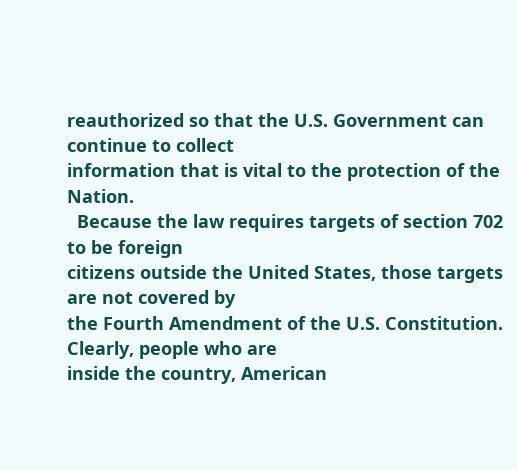reauthorized so that the U.S. Government can continue to collect
information that is vital to the protection of the Nation.
  Because the law requires targets of section 702 to be foreign
citizens outside the United States, those targets are not covered by
the Fourth Amendment of the U.S. Constitution. Clearly, people who are
inside the country, American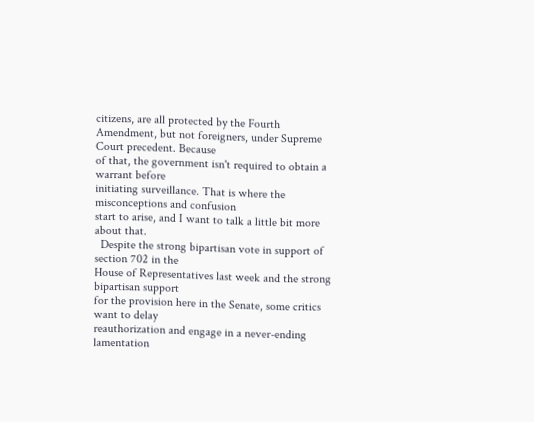citizens, are all protected by the Fourth
Amendment, but not foreigners, under Supreme Court precedent. Because
of that, the government isn't required to obtain a warrant before
initiating surveillance. That is where the misconceptions and confusion
start to arise, and I want to talk a little bit more about that.
  Despite the strong bipartisan vote in support of section 702 in the
House of Representatives last week and the strong bipartisan support
for the provision here in the Senate, some critics want to delay
reauthorization and engage in a never-ending lamentation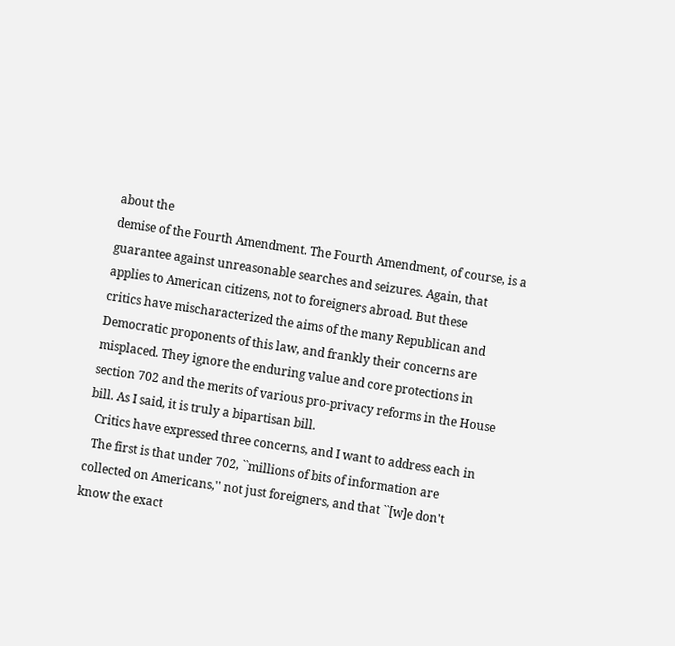about the
demise of the Fourth Amendment. The Fourth Amendment, of course, is a
guarantee against unreasonable searches and seizures. Again, that
applies to American citizens, not to foreigners abroad. But these
critics have mischaracterized the aims of the many Republican and
Democratic proponents of this law, and frankly their concerns are
misplaced. They ignore the enduring value and core protections in
section 702 and the merits of various pro-privacy reforms in the House
bill. As I said, it is truly a bipartisan bill.
  Critics have expressed three concerns, and I want to address each in
  The first is that under 702, ``millions of bits of information are
collected on Americans,'' not just foreigners, and that ``[w]e don't
know the exact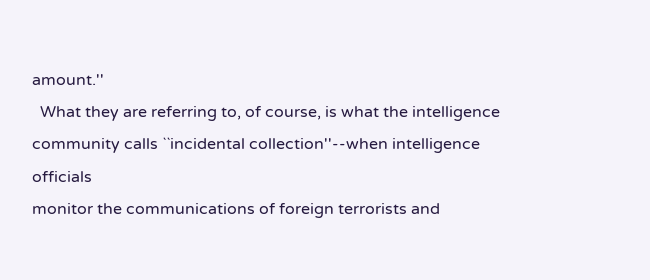amount.''
  What they are referring to, of course, is what the intelligence
community calls ``incidental collection''--when intelligence officials
monitor the communications of foreign terrorists and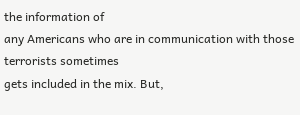the information of
any Americans who are in communication with those terrorists sometimes
gets included in the mix. But,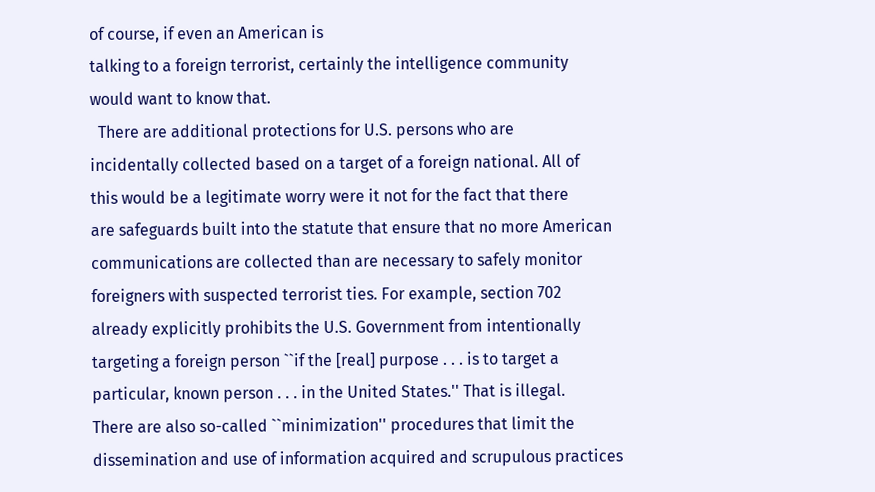of course, if even an American is
talking to a foreign terrorist, certainly the intelligence community
would want to know that.
  There are additional protections for U.S. persons who are
incidentally collected based on a target of a foreign national. All of
this would be a legitimate worry were it not for the fact that there
are safeguards built into the statute that ensure that no more American
communications are collected than are necessary to safely monitor
foreigners with suspected terrorist ties. For example, section 702
already explicitly prohibits the U.S. Government from intentionally
targeting a foreign person ``if the [real] purpose . . . is to target a
particular, known person . . . in the United States.'' That is illegal.
There are also so-called ``minimization'' procedures that limit the
dissemination and use of information acquired and scrupulous practices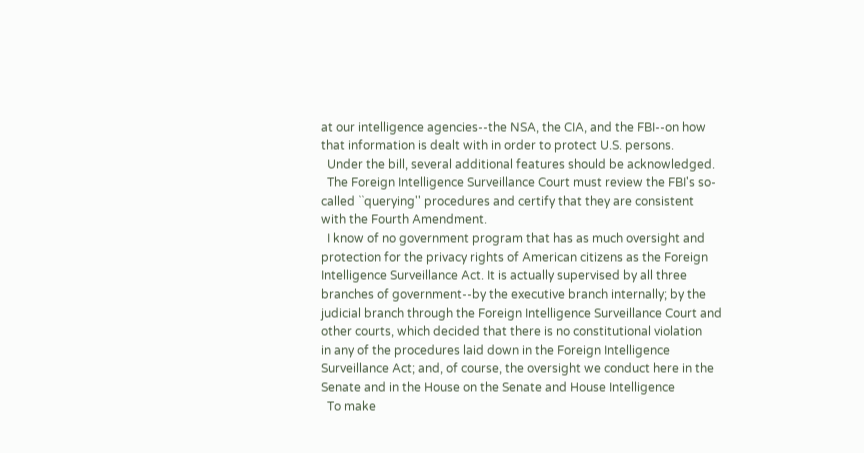at our intelligence agencies--the NSA, the CIA, and the FBI--on how
that information is dealt with in order to protect U.S. persons.
  Under the bill, several additional features should be acknowledged.
  The Foreign Intelligence Surveillance Court must review the FBI's so-
called ``querying'' procedures and certify that they are consistent
with the Fourth Amendment.
  I know of no government program that has as much oversight and
protection for the privacy rights of American citizens as the Foreign
Intelligence Surveillance Act. It is actually supervised by all three
branches of government--by the executive branch internally; by the
judicial branch through the Foreign Intelligence Surveillance Court and
other courts, which decided that there is no constitutional violation
in any of the procedures laid down in the Foreign Intelligence
Surveillance Act; and, of course, the oversight we conduct here in the
Senate and in the House on the Senate and House Intelligence
  To make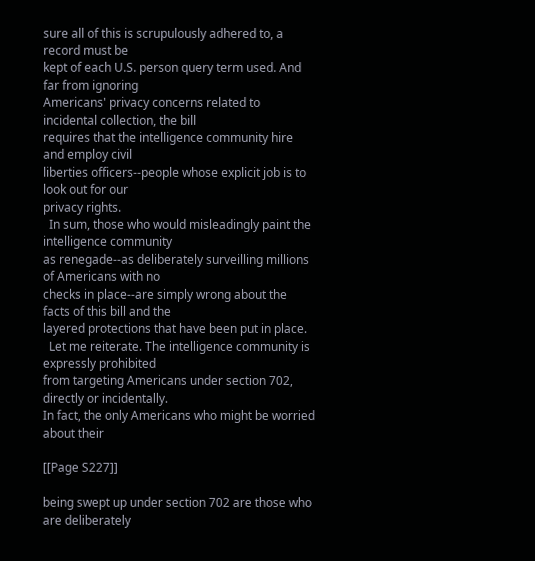sure all of this is scrupulously adhered to, a record must be
kept of each U.S. person query term used. And far from ignoring
Americans' privacy concerns related to incidental collection, the bill
requires that the intelligence community hire and employ civil
liberties officers--people whose explicit job is to look out for our
privacy rights.
  In sum, those who would misleadingly paint the intelligence community
as renegade--as deliberately surveilling millions of Americans with no
checks in place--are simply wrong about the facts of this bill and the
layered protections that have been put in place.
  Let me reiterate. The intelligence community is expressly prohibited
from targeting Americans under section 702, directly or incidentally.
In fact, the only Americans who might be worried about their

[[Page S227]]

being swept up under section 702 are those who are deliberately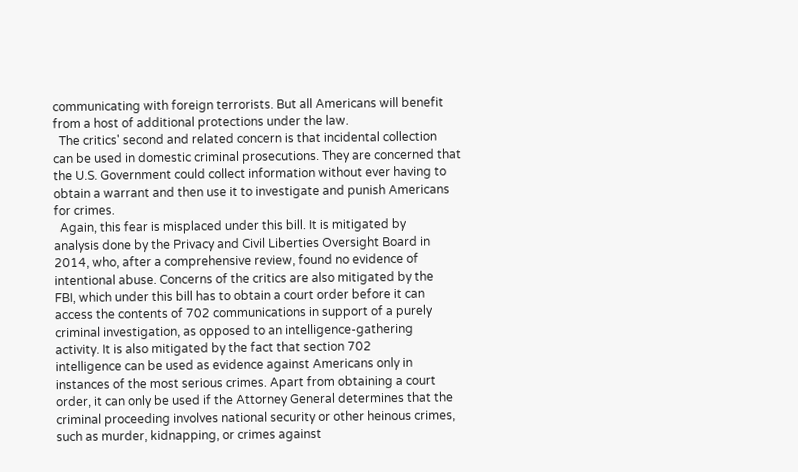communicating with foreign terrorists. But all Americans will benefit
from a host of additional protections under the law.
  The critics' second and related concern is that incidental collection
can be used in domestic criminal prosecutions. They are concerned that
the U.S. Government could collect information without ever having to
obtain a warrant and then use it to investigate and punish Americans
for crimes.
  Again, this fear is misplaced under this bill. It is mitigated by
analysis done by the Privacy and Civil Liberties Oversight Board in
2014, who, after a comprehensive review, found no evidence of
intentional abuse. Concerns of the critics are also mitigated by the
FBI, which under this bill has to obtain a court order before it can
access the contents of 702 communications in support of a purely
criminal investigation, as opposed to an intelligence-gathering
activity. It is also mitigated by the fact that section 702
intelligence can be used as evidence against Americans only in
instances of the most serious crimes. Apart from obtaining a court
order, it can only be used if the Attorney General determines that the
criminal proceeding involves national security or other heinous crimes,
such as murder, kidnapping, or crimes against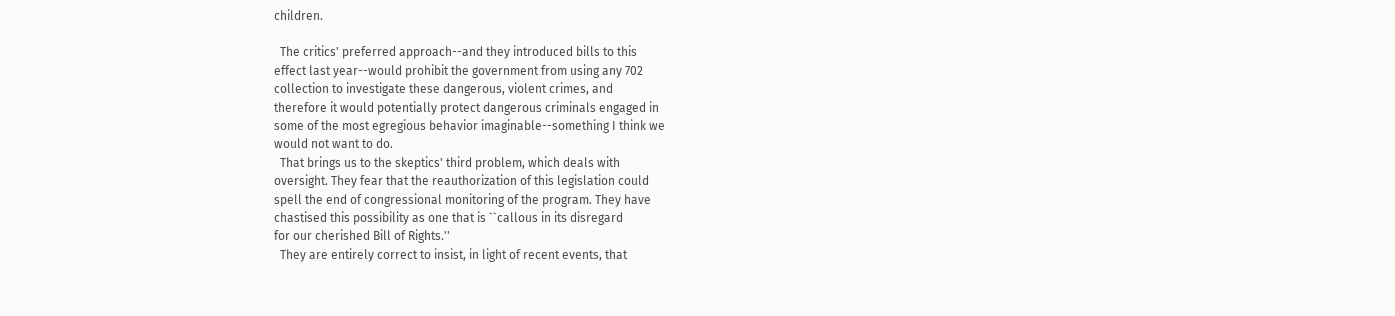children.

  The critics' preferred approach--and they introduced bills to this
effect last year--would prohibit the government from using any 702
collection to investigate these dangerous, violent crimes, and
therefore it would potentially protect dangerous criminals engaged in
some of the most egregious behavior imaginable--something I think we
would not want to do.
  That brings us to the skeptics' third problem, which deals with
oversight. They fear that the reauthorization of this legislation could
spell the end of congressional monitoring of the program. They have
chastised this possibility as one that is ``callous in its disregard
for our cherished Bill of Rights.''
  They are entirely correct to insist, in light of recent events, that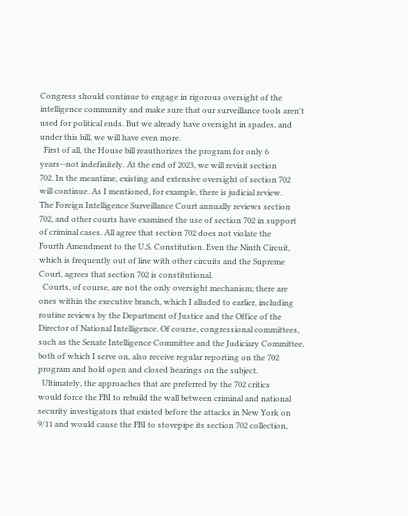Congress should continue to engage in rigorous oversight of the
intelligence community and make sure that our surveillance tools aren't
used for political ends. But we already have oversight in spades, and
under this bill, we will have even more.
  First of all, the House bill reauthorizes the program for only 6
years--not indefinitely. At the end of 2023, we will revisit section
702. In the meantime, existing and extensive oversight of section 702
will continue. As I mentioned, for example, there is judicial review.
The Foreign Intelligence Surveillance Court annually reviews section
702, and other courts have examined the use of section 702 in support
of criminal cases. All agree that section 702 does not violate the
Fourth Amendment to the U.S. Constitution. Even the Ninth Circuit,
which is frequently out of line with other circuits and the Supreme
Court, agrees that section 702 is constitutional.
  Courts, of course, are not the only oversight mechanism; there are
ones within the executive branch, which I alluded to earlier, including
routine reviews by the Department of Justice and the Office of the
Director of National Intelligence. Of course, congressional committees,
such as the Senate Intelligence Committee and the Judiciary Committee,
both of which I serve on, also receive regular reporting on the 702
program and hold open and closed hearings on the subject.
  Ultimately, the approaches that are preferred by the 702 critics
would force the FBI to rebuild the wall between criminal and national
security investigators that existed before the attacks in New York on
9/11 and would cause the FBI to stovepipe its section 702 collection,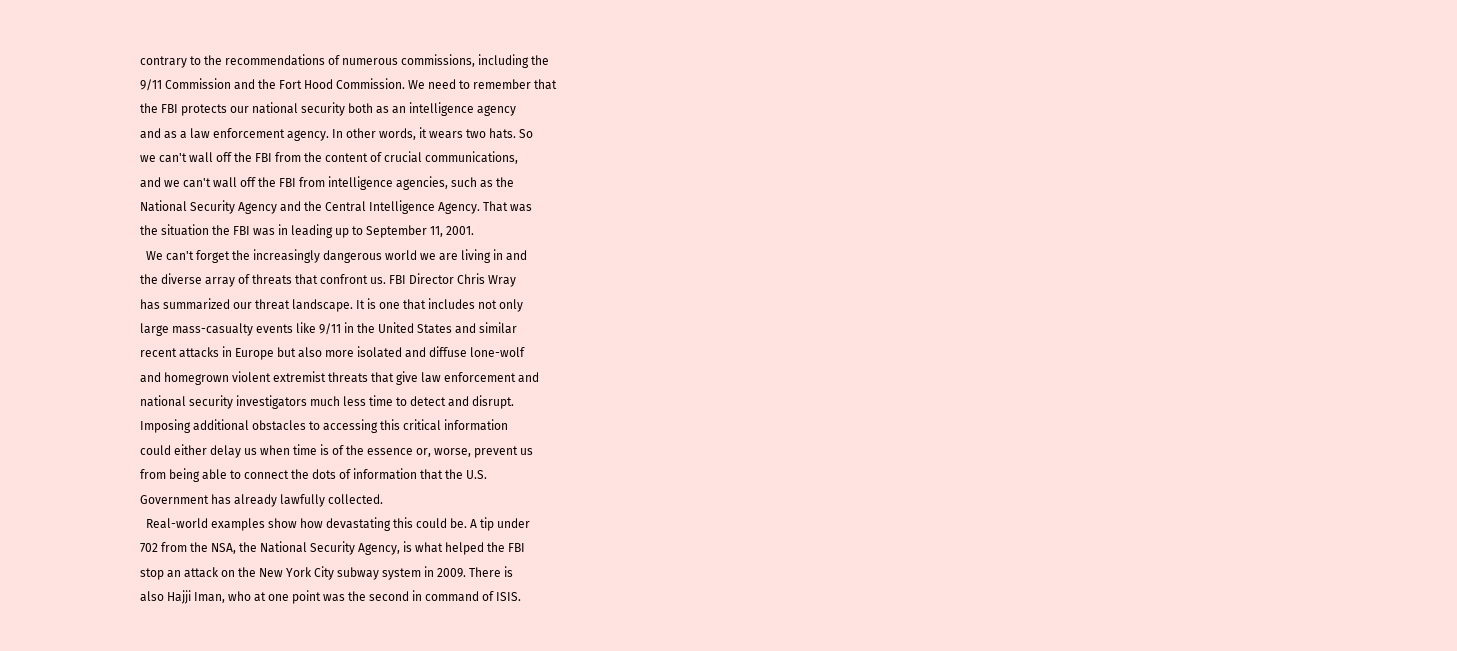contrary to the recommendations of numerous commissions, including the
9/11 Commission and the Fort Hood Commission. We need to remember that
the FBI protects our national security both as an intelligence agency
and as a law enforcement agency. In other words, it wears two hats. So
we can't wall off the FBI from the content of crucial communications,
and we can't wall off the FBI from intelligence agencies, such as the
National Security Agency and the Central Intelligence Agency. That was
the situation the FBI was in leading up to September 11, 2001.
  We can't forget the increasingly dangerous world we are living in and
the diverse array of threats that confront us. FBI Director Chris Wray
has summarized our threat landscape. It is one that includes not only
large mass-casualty events like 9/11 in the United States and similar
recent attacks in Europe but also more isolated and diffuse lone-wolf
and homegrown violent extremist threats that give law enforcement and
national security investigators much less time to detect and disrupt.
Imposing additional obstacles to accessing this critical information
could either delay us when time is of the essence or, worse, prevent us
from being able to connect the dots of information that the U.S.
Government has already lawfully collected.
  Real-world examples show how devastating this could be. A tip under
702 from the NSA, the National Security Agency, is what helped the FBI
stop an attack on the New York City subway system in 2009. There is
also Hajji Iman, who at one point was the second in command of ISIS.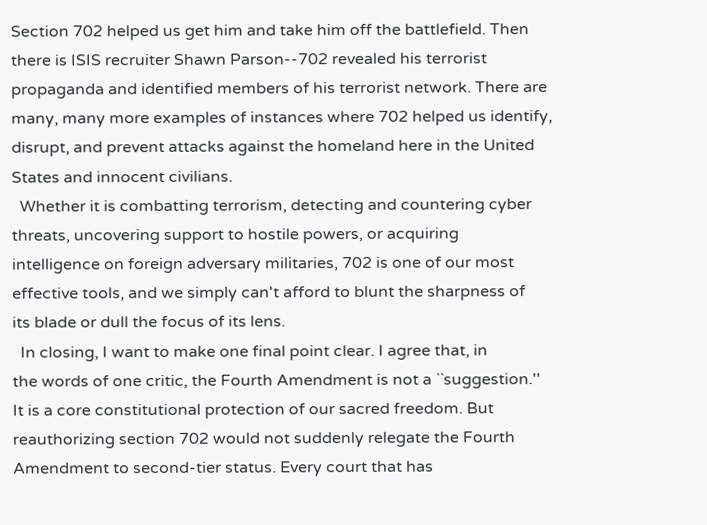Section 702 helped us get him and take him off the battlefield. Then
there is ISIS recruiter Shawn Parson--702 revealed his terrorist
propaganda and identified members of his terrorist network. There are
many, many more examples of instances where 702 helped us identify,
disrupt, and prevent attacks against the homeland here in the United
States and innocent civilians.
  Whether it is combatting terrorism, detecting and countering cyber
threats, uncovering support to hostile powers, or acquiring
intelligence on foreign adversary militaries, 702 is one of our most
effective tools, and we simply can't afford to blunt the sharpness of
its blade or dull the focus of its lens.
  In closing, I want to make one final point clear. I agree that, in
the words of one critic, the Fourth Amendment is not a ``suggestion.''
It is a core constitutional protection of our sacred freedom. But
reauthorizing section 702 would not suddenly relegate the Fourth
Amendment to second-tier status. Every court that has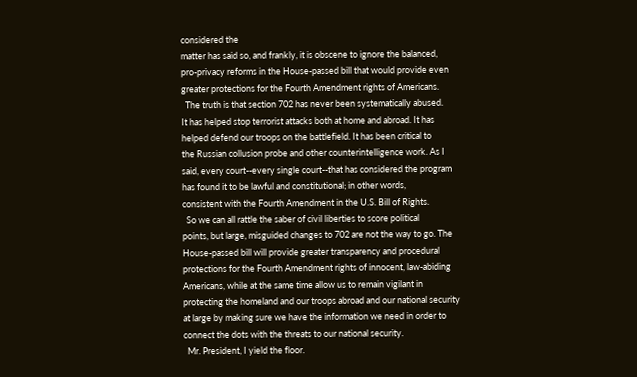considered the
matter has said so, and frankly, it is obscene to ignore the balanced,
pro-privacy reforms in the House-passed bill that would provide even
greater protections for the Fourth Amendment rights of Americans.
  The truth is that section 702 has never been systematically abused.
It has helped stop terrorist attacks both at home and abroad. It has
helped defend our troops on the battlefield. It has been critical to
the Russian collusion probe and other counterintelligence work. As I
said, every court--every single court--that has considered the program
has found it to be lawful and constitutional; in other words,
consistent with the Fourth Amendment in the U.S. Bill of Rights.
  So we can all rattle the saber of civil liberties to score political
points, but large, misguided changes to 702 are not the way to go. The
House-passed bill will provide greater transparency and procedural
protections for the Fourth Amendment rights of innocent, law-abiding
Americans, while at the same time allow us to remain vigilant in
protecting the homeland and our troops abroad and our national security
at large by making sure we have the information we need in order to
connect the dots with the threats to our national security.
  Mr. President, I yield the floor.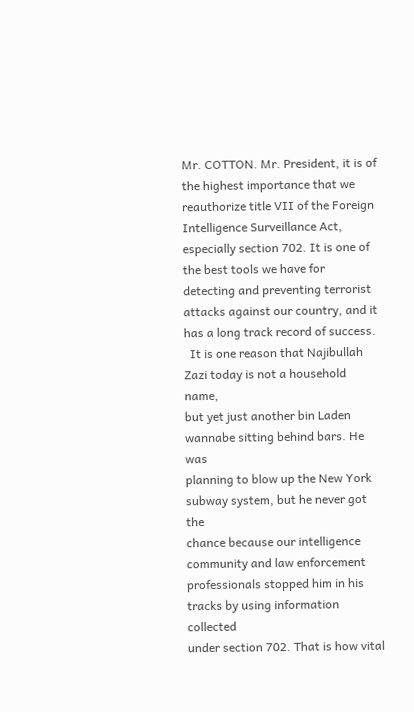Mr. COTTON. Mr. President, it is of the highest importance that we
reauthorize title VII of the Foreign Intelligence Surveillance Act,
especially section 702. It is one of the best tools we have for
detecting and preventing terrorist attacks against our country, and it
has a long track record of success.
  It is one reason that Najibullah Zazi today is not a household name,
but yet just another bin Laden wannabe sitting behind bars. He was
planning to blow up the New York subway system, but he never got the
chance because our intelligence community and law enforcement
professionals stopped him in his tracks by using information collected
under section 702. That is how vital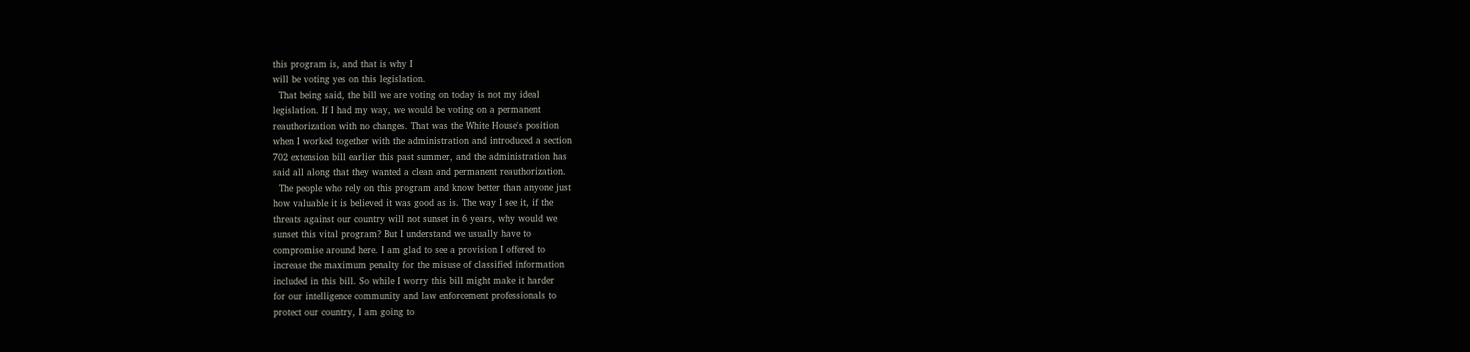this program is, and that is why I
will be voting yes on this legislation.
  That being said, the bill we are voting on today is not my ideal
legislation. If I had my way, we would be voting on a permanent
reauthorization with no changes. That was the White House's position
when I worked together with the administration and introduced a section
702 extension bill earlier this past summer, and the administration has
said all along that they wanted a clean and permanent reauthorization.
  The people who rely on this program and know better than anyone just
how valuable it is believed it was good as is. The way I see it, if the
threats against our country will not sunset in 6 years, why would we
sunset this vital program? But I understand we usually have to
compromise around here. I am glad to see a provision I offered to
increase the maximum penalty for the misuse of classified information
included in this bill. So while I worry this bill might make it harder
for our intelligence community and law enforcement professionals to
protect our country, I am going to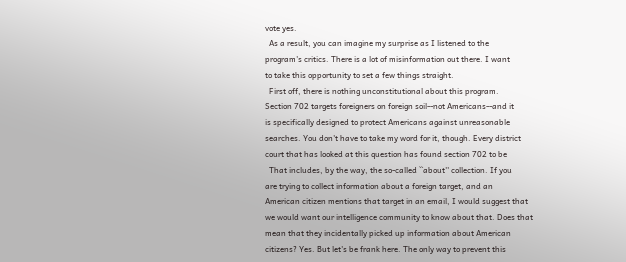vote yes.
  As a result, you can imagine my surprise as I listened to the
program's critics. There is a lot of misinformation out there. I want
to take this opportunity to set a few things straight.
  First off, there is nothing unconstitutional about this program.
Section 702 targets foreigners on foreign soil--not Americans--and it
is specifically designed to protect Americans against unreasonable
searches. You don't have to take my word for it, though. Every district
court that has looked at this question has found section 702 to be
  That includes, by the way, the so-called ``about'' collection. If you
are trying to collect information about a foreign target, and an
American citizen mentions that target in an email, I would suggest that
we would want our intelligence community to know about that. Does that
mean that they incidentally picked up information about American
citizens? Yes. But let's be frank here. The only way to prevent this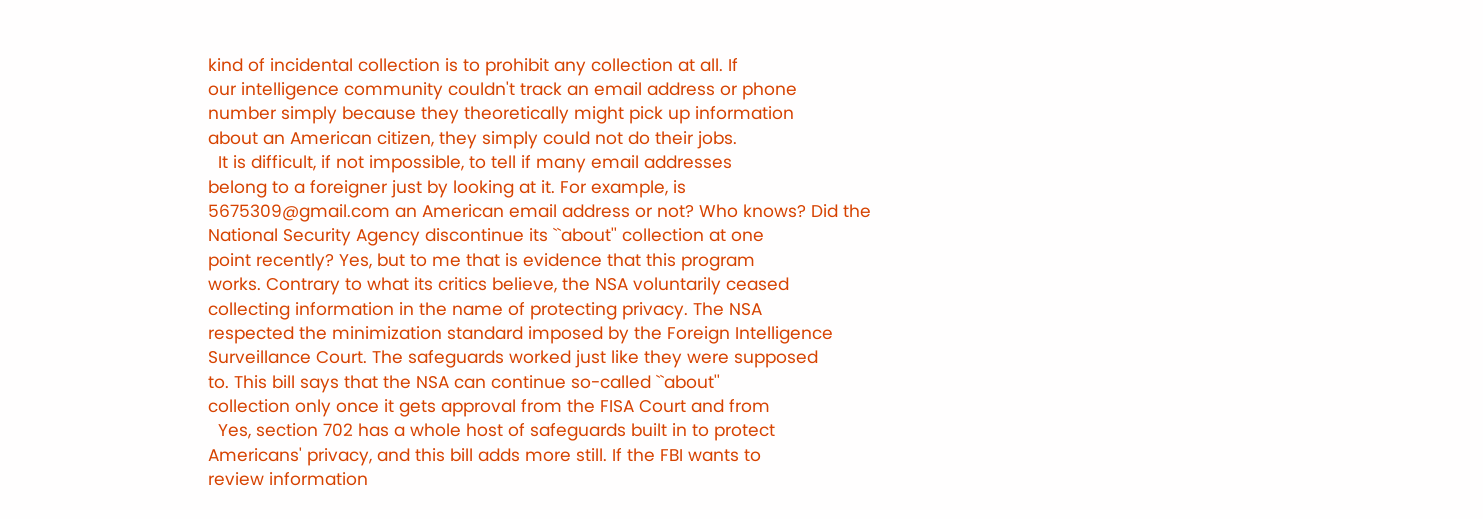kind of incidental collection is to prohibit any collection at all. If
our intelligence community couldn't track an email address or phone
number simply because they theoretically might pick up information
about an American citizen, they simply could not do their jobs.
  It is difficult, if not impossible, to tell if many email addresses
belong to a foreigner just by looking at it. For example, is
5675309@gmail.com an American email address or not? Who knows? Did the
National Security Agency discontinue its ``about'' collection at one
point recently? Yes, but to me that is evidence that this program
works. Contrary to what its critics believe, the NSA voluntarily ceased
collecting information in the name of protecting privacy. The NSA
respected the minimization standard imposed by the Foreign Intelligence
Surveillance Court. The safeguards worked just like they were supposed
to. This bill says that the NSA can continue so-called ``about''
collection only once it gets approval from the FISA Court and from
  Yes, section 702 has a whole host of safeguards built in to protect
Americans' privacy, and this bill adds more still. If the FBI wants to
review information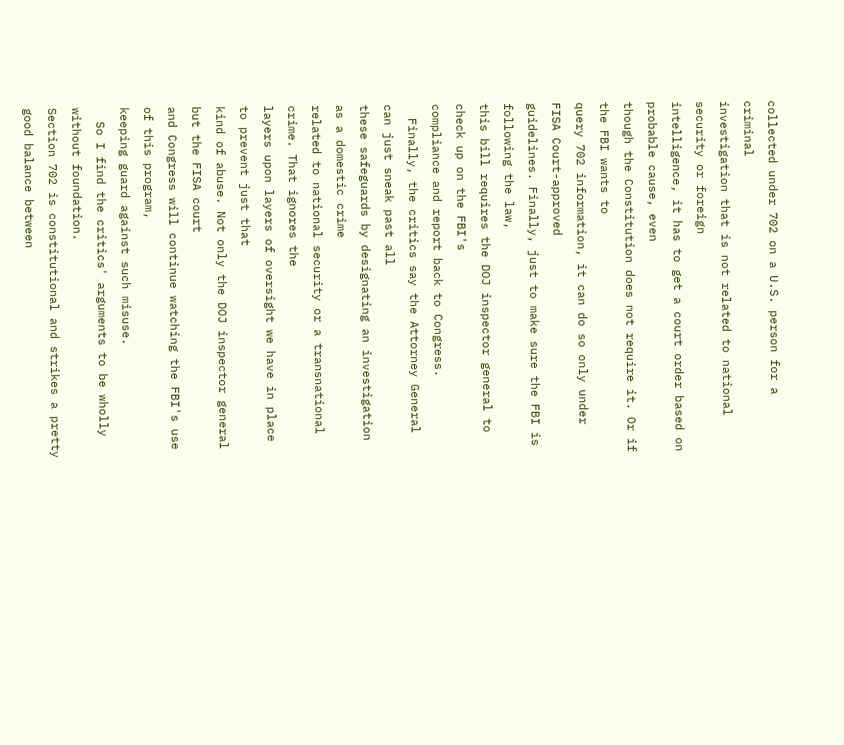collected under 702 on a U.S. person for a criminal
investigation that is not related to national security or foreign
intelligence, it has to get a court order based on probable cause, even
though the Constitution does not require it. Or if the FBI wants to
query 702 information, it can do so only under FISA Court-approved
guidelines. Finally, just to make sure the FBI is following the law,
this bill requires the DOJ inspector general to check up on the FBI's
compliance and report back to Congress.
  Finally, the critics say the Attorney General can just sneak past all
these safeguards by designating an investigation as a domestic crime
related to national security or a transnational crime. That ignores the
layers upon layers of oversight we have in place to prevent just that
kind of abuse. Not only the DOJ inspector general but the FISA court
and Congress will continue watching the FBI's use of this program,
keeping guard against such misuse.
  So I find the critics' arguments to be wholly without foundation.
Section 702 is constitutional and strikes a pretty good balance between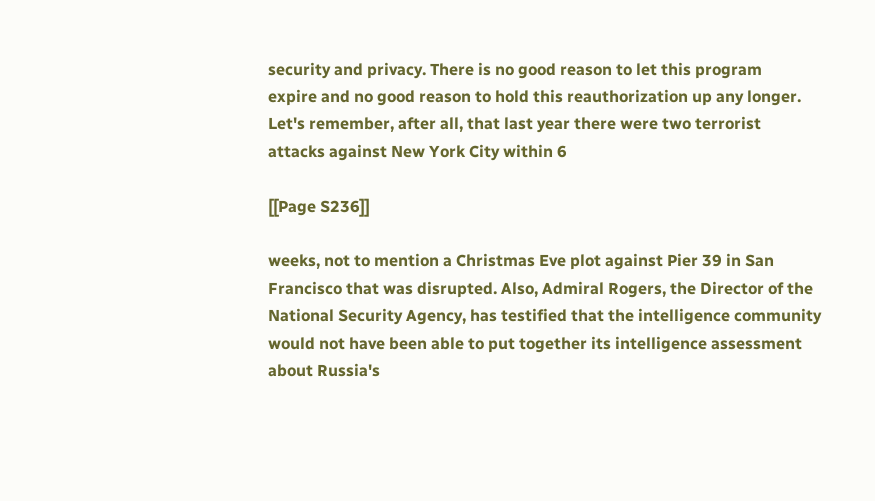security and privacy. There is no good reason to let this program
expire and no good reason to hold this reauthorization up any longer.
Let's remember, after all, that last year there were two terrorist
attacks against New York City within 6

[[Page S236]]

weeks, not to mention a Christmas Eve plot against Pier 39 in San
Francisco that was disrupted. Also, Admiral Rogers, the Director of the
National Security Agency, has testified that the intelligence community
would not have been able to put together its intelligence assessment
about Russia's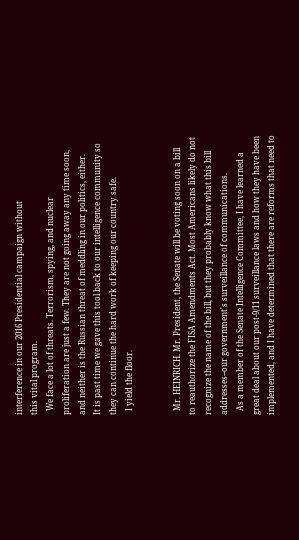interference in our 2016 Presidential campaign without
this vital program.
  We face a lot of threats. Terrorism, spying, and nuclear
proliferation are just a few. They are not going away any time soon,
and neither is the Russian threat of meddling in our politics, either.
It is past time we gave this tool back to our intelligence community so
they can continue the hard work of keeping our country safe.
  I yield the floor.


  Mr. HEINRICH. Mr. President, the Senate will be voting soon on a bill
to reauthorize the FISA Amendments Act. Most Americans likely do not
recognize the name of the bill, but they probably know what this bill
addresses--our government's surveillance of communications.
  As a member of the Senate Intelligence Committee, I have learned a
great deal about our post-9/11 surveillance laws and how they have been
implemented, and I have determined that there are reforms that need to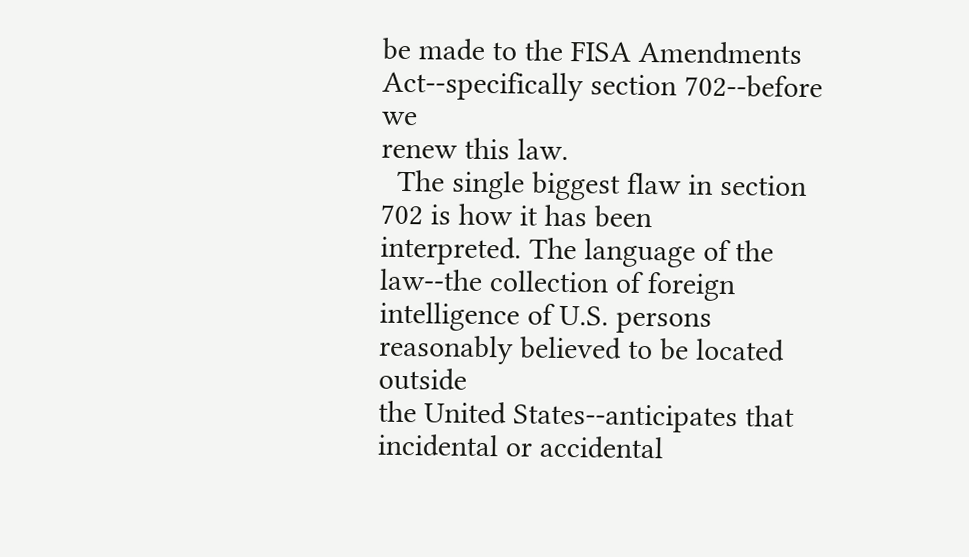be made to the FISA Amendments Act--specifically section 702--before we
renew this law.
  The single biggest flaw in section 702 is how it has been
interpreted. The language of the law--the collection of foreign
intelligence of U.S. persons reasonably believed to be located outside
the United States--anticipates that incidental or accidental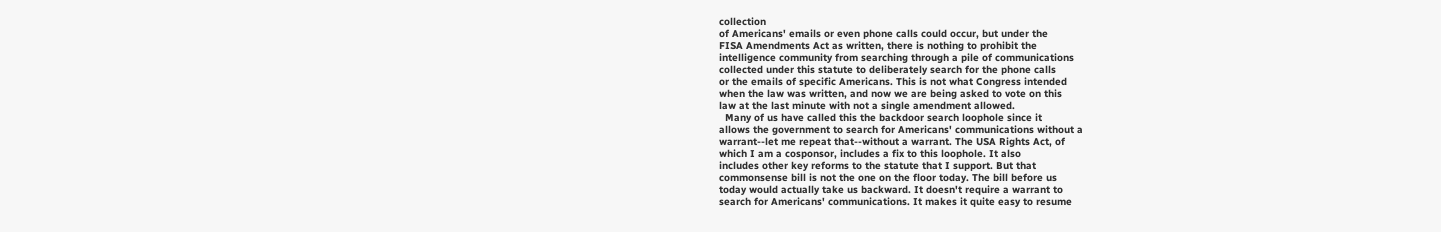collection
of Americans' emails or even phone calls could occur, but under the
FISA Amendments Act as written, there is nothing to prohibit the
intelligence community from searching through a pile of communications
collected under this statute to deliberately search for the phone calls
or the emails of specific Americans. This is not what Congress intended
when the law was written, and now we are being asked to vote on this
law at the last minute with not a single amendment allowed.
  Many of us have called this the backdoor search loophole since it
allows the government to search for Americans' communications without a
warrant--let me repeat that--without a warrant. The USA Rights Act, of
which I am a cosponsor, includes a fix to this loophole. It also
includes other key reforms to the statute that I support. But that
commonsense bill is not the one on the floor today. The bill before us
today would actually take us backward. It doesn't require a warrant to
search for Americans' communications. It makes it quite easy to resume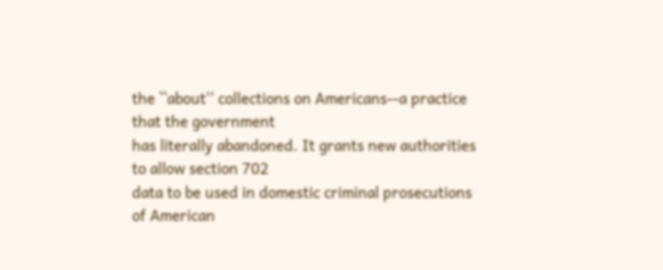the ``about'' collections on Americans--a practice that the government
has literally abandoned. It grants new authorities to allow section 702
data to be used in domestic criminal prosecutions of American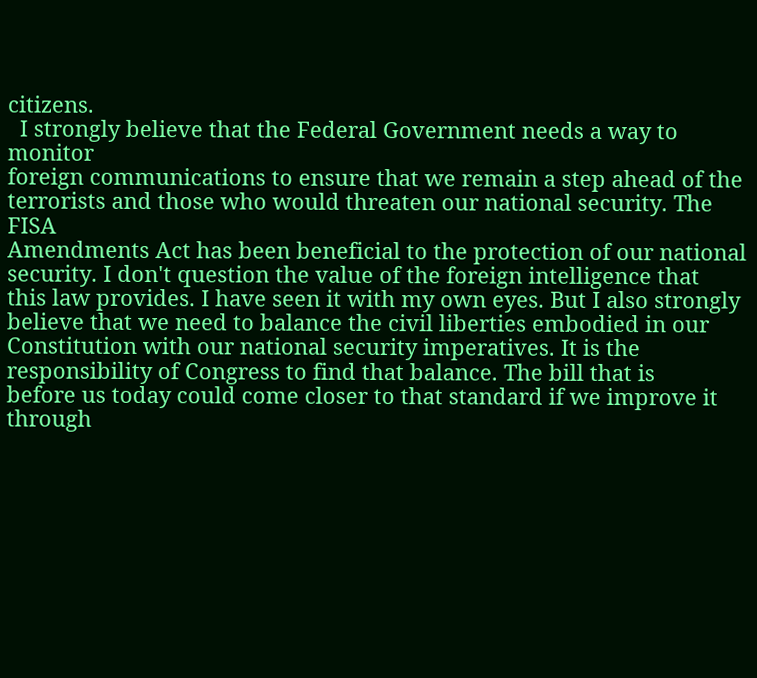citizens.
  I strongly believe that the Federal Government needs a way to monitor
foreign communications to ensure that we remain a step ahead of the
terrorists and those who would threaten our national security. The FISA
Amendments Act has been beneficial to the protection of our national
security. I don't question the value of the foreign intelligence that
this law provides. I have seen it with my own eyes. But I also strongly
believe that we need to balance the civil liberties embodied in our
Constitution with our national security imperatives. It is the
responsibility of Congress to find that balance. The bill that is
before us today could come closer to that standard if we improve it
through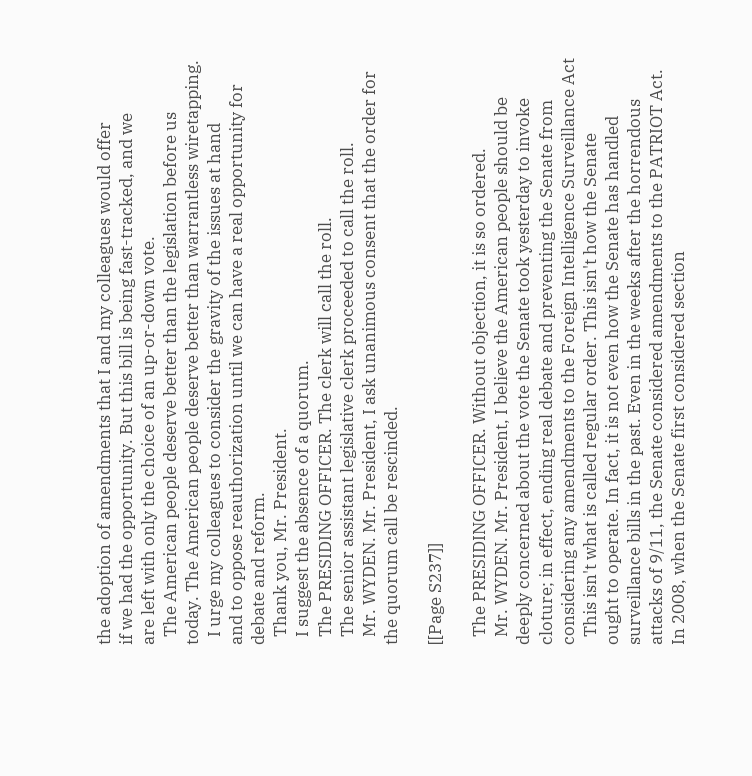the adoption of amendments that I and my colleagues would offer
if we had the opportunity. But this bill is being fast-tracked, and we
are left with only the choice of an up-or-down vote.
  The American people deserve better than the legislation before us
today. The American people deserve better than warrantless wiretapping.
  I urge my colleagues to consider the gravity of the issues at hand
and to oppose reauthorization until we can have a real opportunity for
debate and reform.
  Thank you, Mr. President.
  I suggest the absence of a quorum.
  The PRESIDING OFFICER. The clerk will call the roll.
  The senior assistant legislative clerk proceeded to call the roll.
  Mr. WYDEN. Mr. President, I ask unanimous consent that the order for
the quorum call be rescinded.

[[Page S237]]

  The PRESIDING OFFICER. Without objection, it is so ordered.
  Mr. WYDEN. Mr. President, I believe the American people should be
deeply concerned about the vote the Senate took yesterday to invoke
cloture; in effect, ending real debate and preventing the Senate from
considering any amendments to the Foreign Intelligence Surveillance Act
  This isn't what is called regular order. This isn't how the Senate
ought to operate. In fact, it is not even how the Senate has handled
surveillance bills in the past. Even in the weeks after the horrendous
attacks of 9/11, the Senate considered amendments to the PATRIOT Act.
In 2008, when the Senate first considered section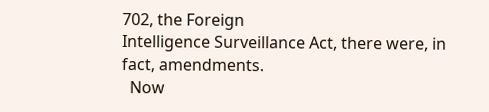702, the Foreign
Intelligence Surveillance Act, there were, in fact, amendments.
  Now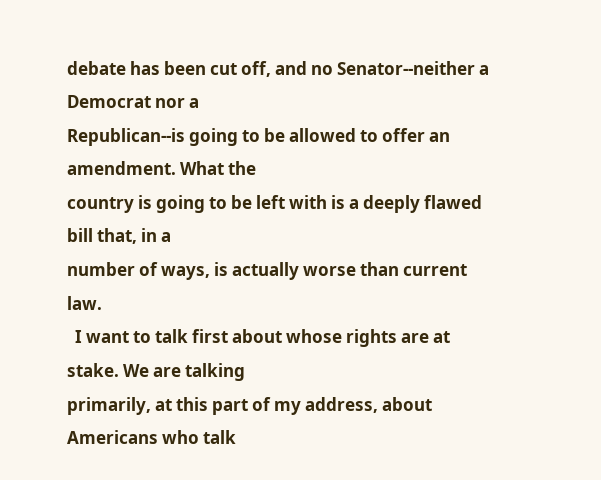debate has been cut off, and no Senator--neither a Democrat nor a
Republican--is going to be allowed to offer an amendment. What the
country is going to be left with is a deeply flawed bill that, in a
number of ways, is actually worse than current law.
  I want to talk first about whose rights are at stake. We are talking
primarily, at this part of my address, about Americans who talk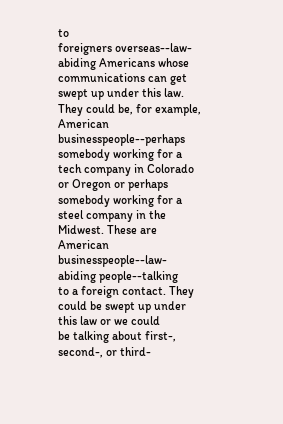to
foreigners overseas--law-abiding Americans whose communications can get
swept up under this law. They could be, for example, American
businesspeople--perhaps somebody working for a tech company in Colorado
or Oregon or perhaps somebody working for a steel company in the
Midwest. These are American businesspeople--law-abiding people--talking
to a foreign contact. They could be swept up under this law or we could
be talking about first-, second-, or third-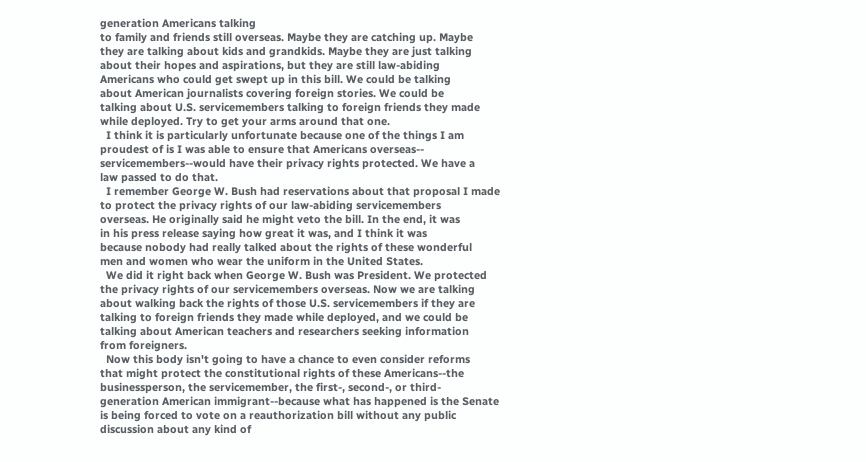generation Americans talking
to family and friends still overseas. Maybe they are catching up. Maybe
they are talking about kids and grandkids. Maybe they are just talking
about their hopes and aspirations, but they are still law-abiding
Americans who could get swept up in this bill. We could be talking
about American journalists covering foreign stories. We could be
talking about U.S. servicemembers talking to foreign friends they made
while deployed. Try to get your arms around that one.
  I think it is particularly unfortunate because one of the things I am
proudest of is I was able to ensure that Americans overseas--
servicemembers--would have their privacy rights protected. We have a
law passed to do that.
  I remember George W. Bush had reservations about that proposal I made
to protect the privacy rights of our law-abiding servicemembers
overseas. He originally said he might veto the bill. In the end, it was
in his press release saying how great it was, and I think it was
because nobody had really talked about the rights of these wonderful
men and women who wear the uniform in the United States.
  We did it right back when George W. Bush was President. We protected
the privacy rights of our servicemembers overseas. Now we are talking
about walking back the rights of those U.S. servicemembers if they are
talking to foreign friends they made while deployed, and we could be
talking about American teachers and researchers seeking information
from foreigners.
  Now this body isn't going to have a chance to even consider reforms
that might protect the constitutional rights of these Americans--the
businessperson, the servicemember, the first-, second-, or third-
generation American immigrant--because what has happened is the Senate
is being forced to vote on a reauthorization bill without any public
discussion about any kind of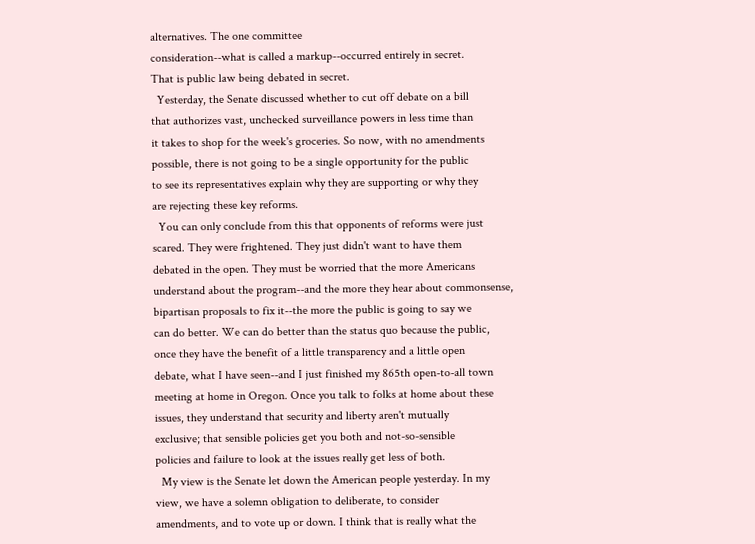alternatives. The one committee
consideration--what is called a markup--occurred entirely in secret.
That is public law being debated in secret.
  Yesterday, the Senate discussed whether to cut off debate on a bill
that authorizes vast, unchecked surveillance powers in less time than
it takes to shop for the week's groceries. So now, with no amendments
possible, there is not going to be a single opportunity for the public
to see its representatives explain why they are supporting or why they
are rejecting these key reforms.
  You can only conclude from this that opponents of reforms were just
scared. They were frightened. They just didn't want to have them
debated in the open. They must be worried that the more Americans
understand about the program--and the more they hear about commonsense,
bipartisan proposals to fix it--the more the public is going to say we
can do better. We can do better than the status quo because the public,
once they have the benefit of a little transparency and a little open
debate, what I have seen--and I just finished my 865th open-to-all town
meeting at home in Oregon. Once you talk to folks at home about these
issues, they understand that security and liberty aren't mutually
exclusive; that sensible policies get you both and not-so-sensible
policies and failure to look at the issues really get less of both.
  My view is the Senate let down the American people yesterday. In my
view, we have a solemn obligation to deliberate, to consider
amendments, and to vote up or down. I think that is really what the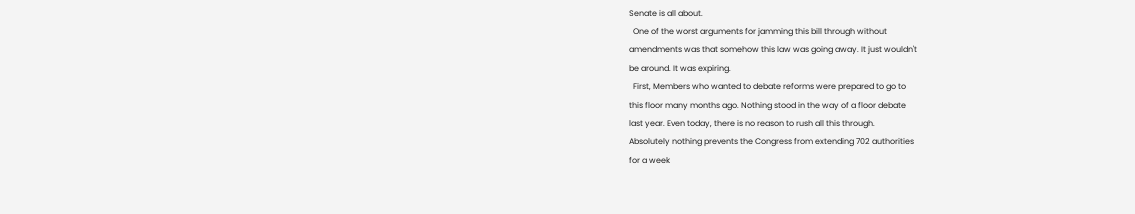Senate is all about.
  One of the worst arguments for jamming this bill through without
amendments was that somehow this law was going away. It just wouldn't
be around. It was expiring.
  First, Members who wanted to debate reforms were prepared to go to
this floor many months ago. Nothing stood in the way of a floor debate
last year. Even today, there is no reason to rush all this through.
Absolutely nothing prevents the Congress from extending 702 authorities
for a week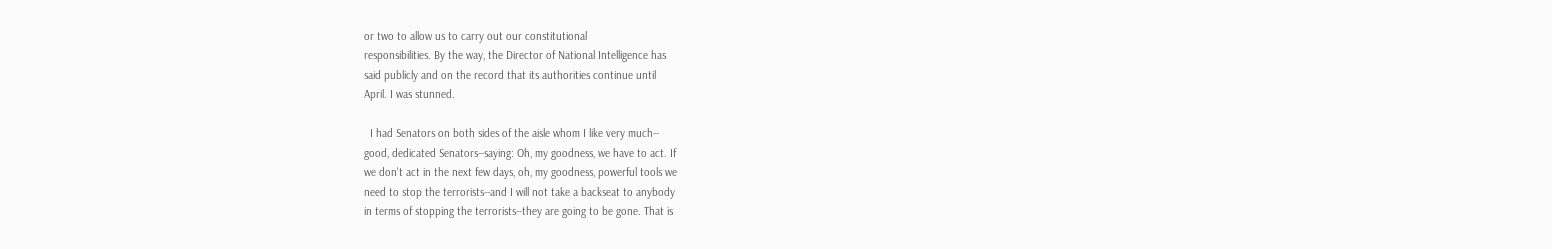or two to allow us to carry out our constitutional
responsibilities. By the way, the Director of National Intelligence has
said publicly and on the record that its authorities continue until
April. I was stunned.

  I had Senators on both sides of the aisle whom I like very much--
good, dedicated Senators--saying: Oh, my goodness, we have to act. If
we don't act in the next few days, oh, my goodness, powerful tools we
need to stop the terrorists--and I will not take a backseat to anybody
in terms of stopping the terrorists--they are going to be gone. That is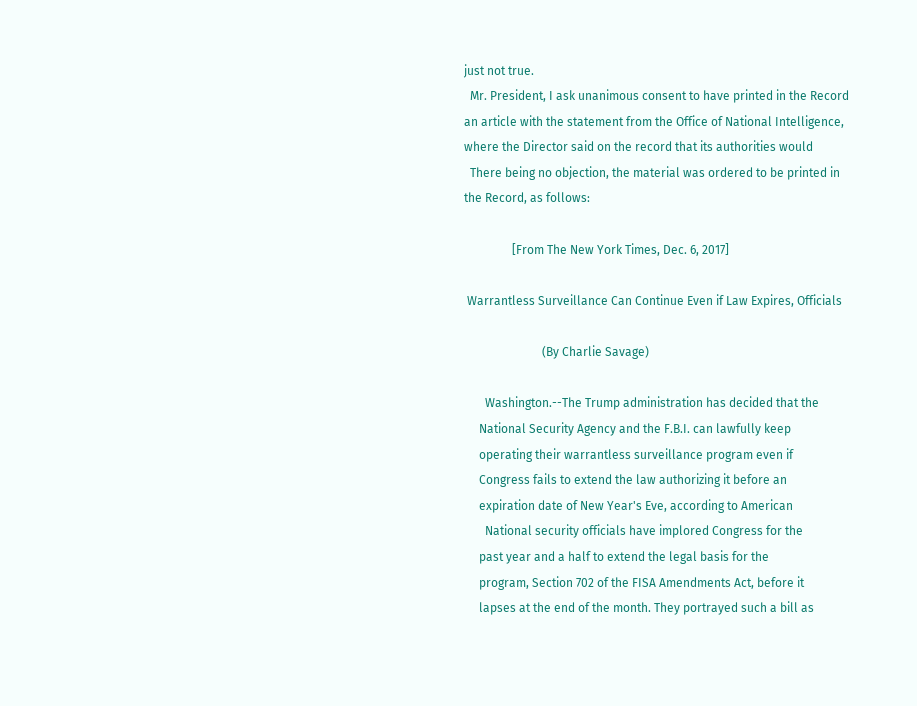just not true.
  Mr. President, I ask unanimous consent to have printed in the Record
an article with the statement from the Office of National Intelligence,
where the Director said on the record that its authorities would
  There being no objection, the material was ordered to be printed in
the Record, as follows:

                [From The New York Times, Dec. 6, 2017]

 Warrantless Surveillance Can Continue Even if Law Expires, Officials

                          (By Charlie Savage)

       Washington.--The Trump administration has decided that the
     National Security Agency and the F.B.I. can lawfully keep
     operating their warrantless surveillance program even if
     Congress fails to extend the law authorizing it before an
     expiration date of New Year's Eve, according to American
       National security officials have implored Congress for the
     past year and a half to extend the legal basis for the
     program, Section 702 of the FISA Amendments Act, before it
     lapses at the end of the month. They portrayed such a bill as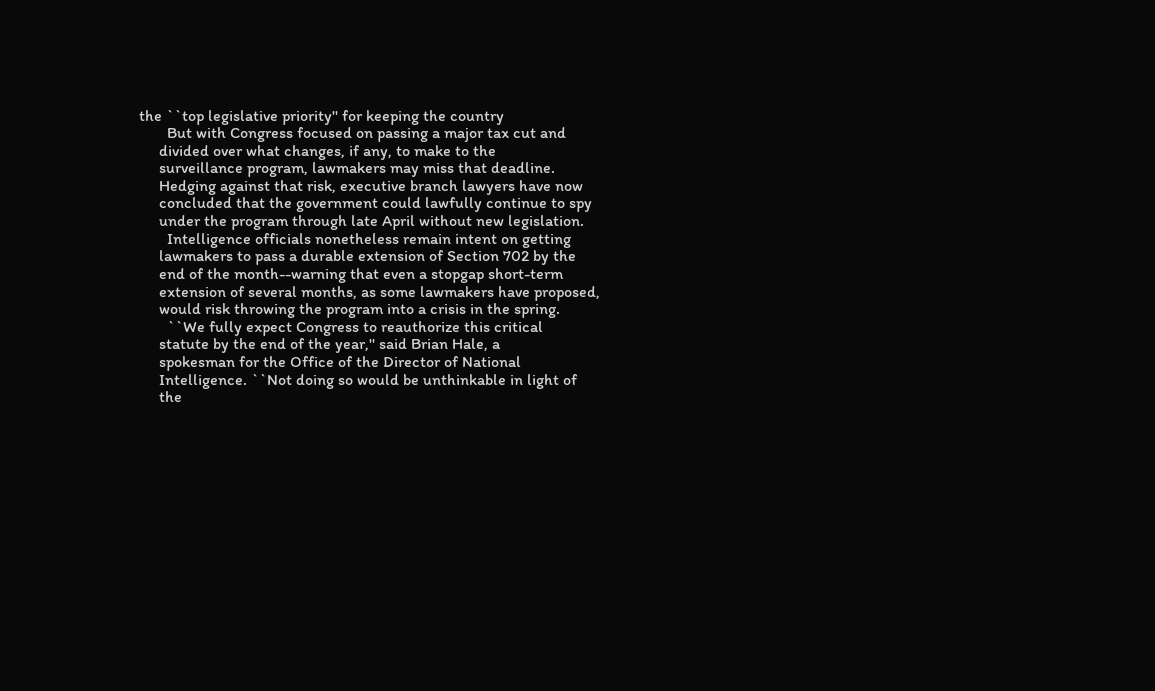the ``top legislative priority'' for keeping the country
       But with Congress focused on passing a major tax cut and
     divided over what changes, if any, to make to the
     surveillance program, lawmakers may miss that deadline.
     Hedging against that risk, executive branch lawyers have now
     concluded that the government could lawfully continue to spy
     under the program through late April without new legislation.
       Intelligence officials nonetheless remain intent on getting
     lawmakers to pass a durable extension of Section 702 by the
     end of the month--warning that even a stopgap short-term
     extension of several months, as some lawmakers have proposed,
     would risk throwing the program into a crisis in the spring.
       ``We fully expect Congress to reauthorize this critical
     statute by the end of the year,'' said Brian Hale, a
     spokesman for the Office of the Director of National
     Intelligence. ``Not doing so would be unthinkable in light of
     the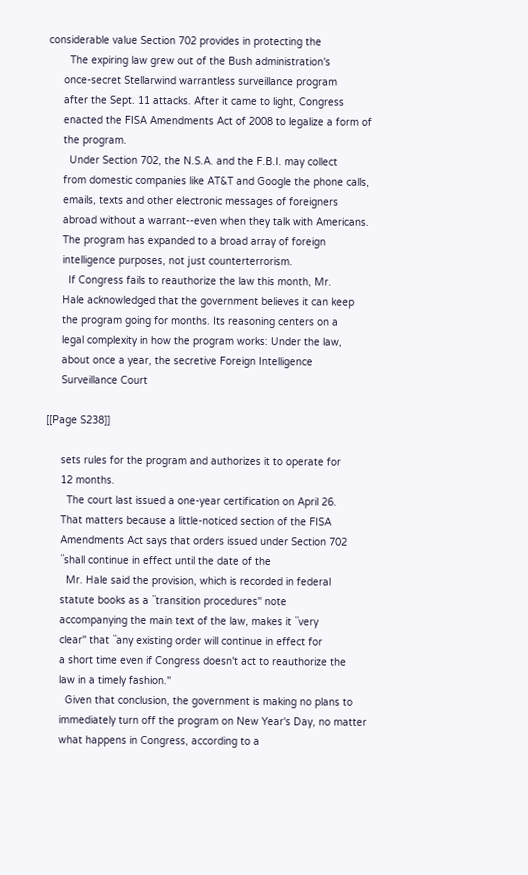considerable value Section 702 provides in protecting the
       The expiring law grew out of the Bush administration's
     once-secret Stellarwind warrantless surveillance program
     after the Sept. 11 attacks. After it came to light, Congress
     enacted the FISA Amendments Act of 2008 to legalize a form of
     the program.
       Under Section 702, the N.S.A. and the F.B.I. may collect
     from domestic companies like AT&T and Google the phone calls,
     emails, texts and other electronic messages of foreigners
     abroad without a warrant--even when they talk with Americans.
     The program has expanded to a broad array of foreign
     intelligence purposes, not just counterterrorism.
       If Congress fails to reauthorize the law this month, Mr.
     Hale acknowledged that the government believes it can keep
     the program going for months. Its reasoning centers on a
     legal complexity in how the program works: Under the law,
     about once a year, the secretive Foreign Intelligence
     Surveillance Court

[[Page S238]]

     sets rules for the program and authorizes it to operate for
     12 months.
       The court last issued a one-year certification on April 26.
     That matters because a little-noticed section of the FISA
     Amendments Act says that orders issued under Section 702
     ``shall continue in effect until the date of the
       Mr. Hale said the provision, which is recorded in federal
     statute books as a ``transition procedures'' note
     accompanying the main text of the law, makes it ``very
     clear'' that ``any existing order will continue in effect for
     a short time even if Congress doesn't act to reauthorize the
     law in a timely fashion.''
       Given that conclusion, the government is making no plans to
     immediately turn off the program on New Year's Day, no matter
     what happens in Congress, according to a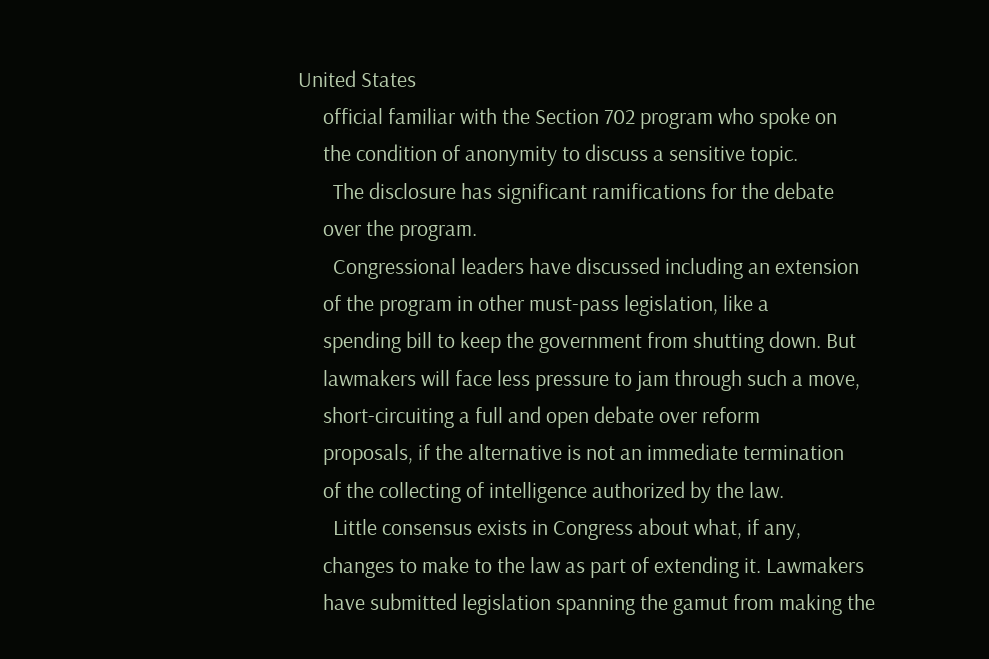United States
     official familiar with the Section 702 program who spoke on
     the condition of anonymity to discuss a sensitive topic.
       The disclosure has significant ramifications for the debate
     over the program.
       Congressional leaders have discussed including an extension
     of the program in other must-pass legislation, like a
     spending bill to keep the government from shutting down. But
     lawmakers will face less pressure to jam through such a move,
     short-circuiting a full and open debate over reform
     proposals, if the alternative is not an immediate termination
     of the collecting of intelligence authorized by the law.
       Little consensus exists in Congress about what, if any,
     changes to make to the law as part of extending it. Lawmakers
     have submitted legislation spanning the gamut from making the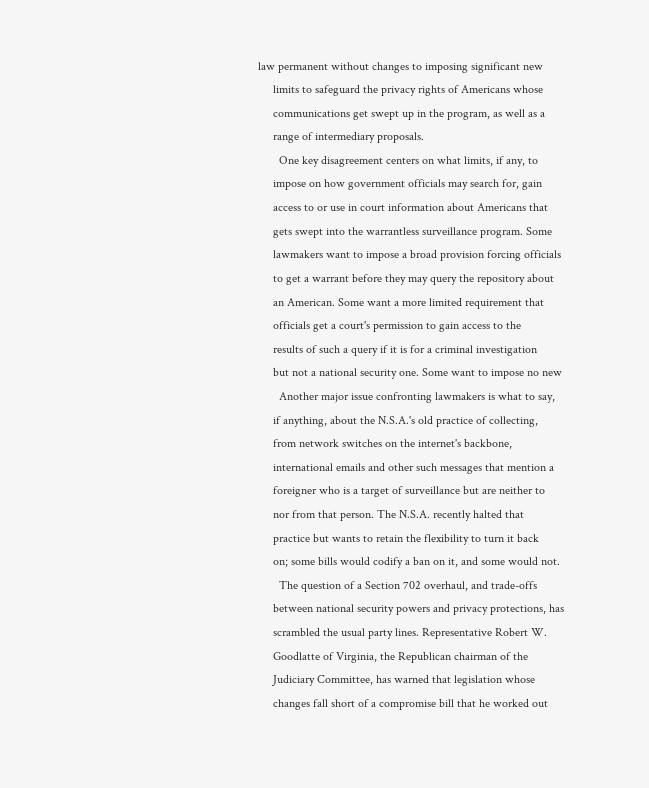law permanent without changes to imposing significant new
     limits to safeguard the privacy rights of Americans whose
     communications get swept up in the program, as well as a
     range of intermediary proposals.
       One key disagreement centers on what limits, if any, to
     impose on how government officials may search for, gain
     access to or use in court information about Americans that
     gets swept into the warrantless surveillance program. Some
     lawmakers want to impose a broad provision forcing officials
     to get a warrant before they may query the repository about
     an American. Some want a more limited requirement that
     officials get a court's permission to gain access to the
     results of such a query if it is for a criminal investigation
     but not a national security one. Some want to impose no new
       Another major issue confronting lawmakers is what to say,
     if anything, about the N.S.A.'s old practice of collecting,
     from network switches on the internet's backbone,
     international emails and other such messages that mention a
     foreigner who is a target of surveillance but are neither to
     nor from that person. The N.S.A. recently halted that
     practice but wants to retain the flexibility to turn it back
     on; some bills would codify a ban on it, and some would not.
       The question of a Section 702 overhaul, and trade-offs
     between national security powers and privacy protections, has
     scrambled the usual party lines. Representative Robert W.
     Goodlatte of Virginia, the Republican chairman of the
     Judiciary Committee, has warned that legislation whose
     changes fall short of a compromise bill that he worked out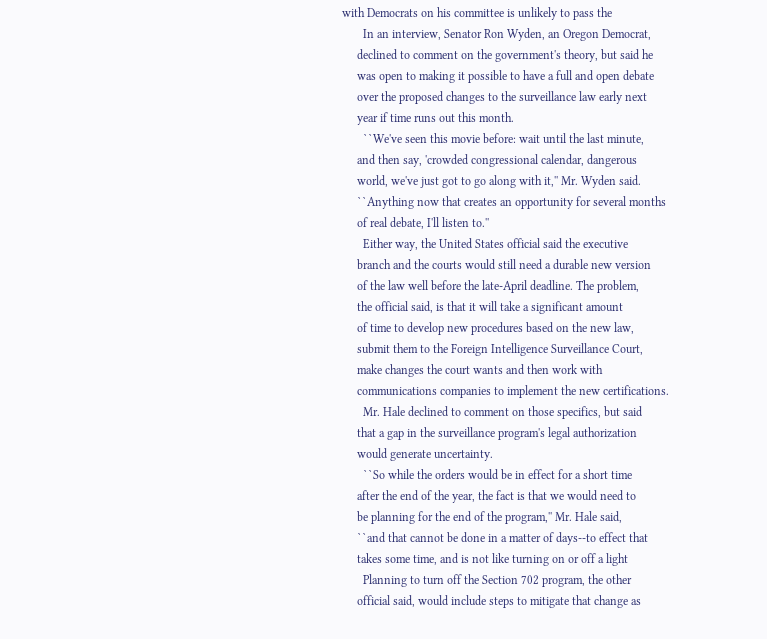with Democrats on his committee is unlikely to pass the
       In an interview, Senator Ron Wyden, an Oregon Democrat,
     declined to comment on the government's theory, but said he
     was open to making it possible to have a full and open debate
     over the proposed changes to the surveillance law early next
     year if time runs out this month.
       ``We've seen this movie before: wait until the last minute,
     and then say, 'crowded congressional calendar, dangerous
     world, we've just got to go along with it,'' Mr. Wyden said.
     ``Anything now that creates an opportunity for several months
     of real debate, I'll listen to.''
       Either way, the United States official said the executive
     branch and the courts would still need a durable new version
     of the law well before the late-April deadline. The problem,
     the official said, is that it will take a significant amount
     of time to develop new procedures based on the new law,
     submit them to the Foreign Intelligence Surveillance Court,
     make changes the court wants and then work with
     communications companies to implement the new certifications.
       Mr. Hale declined to comment on those specifics, but said
     that a gap in the surveillance program's legal authorization
     would generate uncertainty.
       ``So while the orders would be in effect for a short time
     after the end of the year, the fact is that we would need to
     be planning for the end of the program,'' Mr. Hale said,
     ``and that cannot be done in a matter of days--to effect that
     takes some time, and is not like turning on or off a light
       Planning to turn off the Section 702 program, the other
     official said, would include steps to mitigate that change as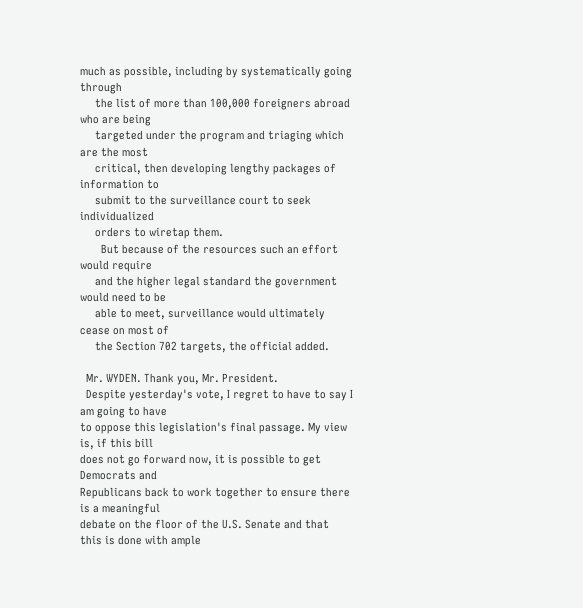much as possible, including by systematically going through
     the list of more than 100,000 foreigners abroad who are being
     targeted under the program and triaging which are the most
     critical, then developing lengthy packages of information to
     submit to the surveillance court to seek individualized
     orders to wiretap them.
       But because of the resources such an effort would require
     and the higher legal standard the government would need to be
     able to meet, surveillance would ultimately cease on most of
     the Section 702 targets, the official added.

  Mr. WYDEN. Thank you, Mr. President.
  Despite yesterday's vote, I regret to have to say I am going to have
to oppose this legislation's final passage. My view is, if this bill
does not go forward now, it is possible to get Democrats and
Republicans back to work together to ensure there is a meaningful
debate on the floor of the U.S. Senate and that this is done with ample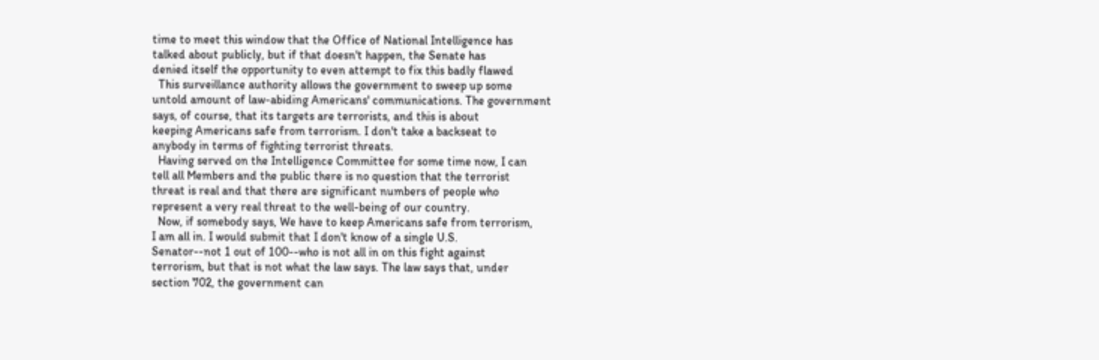time to meet this window that the Office of National Intelligence has
talked about publicly, but if that doesn't happen, the Senate has
denied itself the opportunity to even attempt to fix this badly flawed
  This surveillance authority allows the government to sweep up some
untold amount of law-abiding Americans' communications. The government
says, of course, that its targets are terrorists, and this is about
keeping Americans safe from terrorism. I don't take a backseat to
anybody in terms of fighting terrorist threats.
  Having served on the Intelligence Committee for some time now, I can
tell all Members and the public there is no question that the terrorist
threat is real and that there are significant numbers of people who
represent a very real threat to the well-being of our country.
  Now, if somebody says, We have to keep Americans safe from terrorism,
I am all in. I would submit that I don't know of a single U.S.
Senator--not 1 out of 100--who is not all in on this fight against
terrorism, but that is not what the law says. The law says that, under
section 702, the government can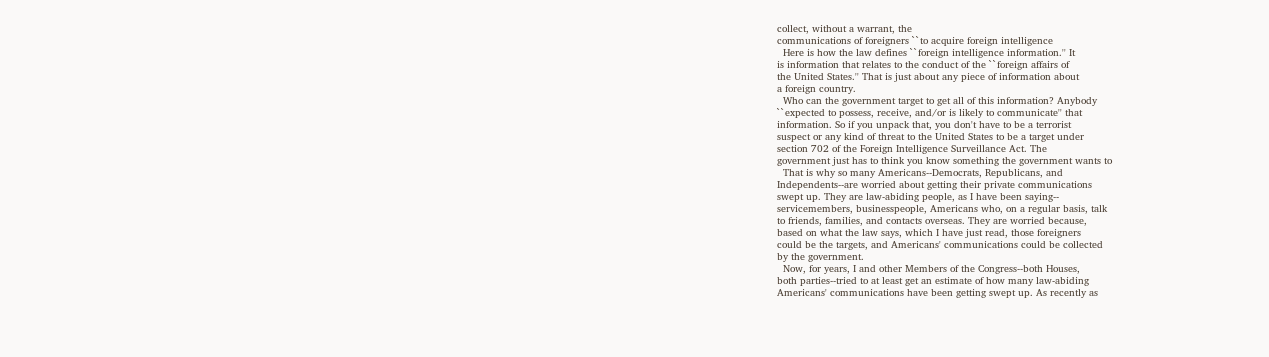collect, without a warrant, the
communications of foreigners ``to acquire foreign intelligence
  Here is how the law defines ``foreign intelligence information.'' It
is information that relates to the conduct of the ``foreign affairs of
the United States.'' That is just about any piece of information about
a foreign country.
  Who can the government target to get all of this information? Anybody
``expected to possess, receive, and/or is likely to communicate'' that
information. So if you unpack that, you don't have to be a terrorist
suspect or any kind of threat to the United States to be a target under
section 702 of the Foreign Intelligence Surveillance Act. The
government just has to think you know something the government wants to
  That is why so many Americans--Democrats, Republicans, and
Independents--are worried about getting their private communications
swept up. They are law-abiding people, as I have been saying--
servicemembers, businesspeople, Americans who, on a regular basis, talk
to friends, families, and contacts overseas. They are worried because,
based on what the law says, which I have just read, those foreigners
could be the targets, and Americans' communications could be collected
by the government.
  Now, for years, I and other Members of the Congress--both Houses,
both parties--tried to at least get an estimate of how many law-abiding
Americans' communications have been getting swept up. As recently as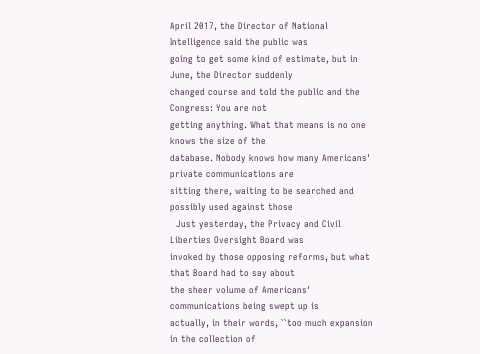April 2017, the Director of National Intelligence said the public was
going to get some kind of estimate, but in June, the Director suddenly
changed course and told the public and the Congress: You are not
getting anything. What that means is no one knows the size of the
database. Nobody knows how many Americans' private communications are
sitting there, waiting to be searched and possibly used against those
  Just yesterday, the Privacy and Civil Liberties Oversight Board was
invoked by those opposing reforms, but what that Board had to say about
the sheer volume of Americans' communications being swept up is
actually, in their words, ``too much expansion in the collection of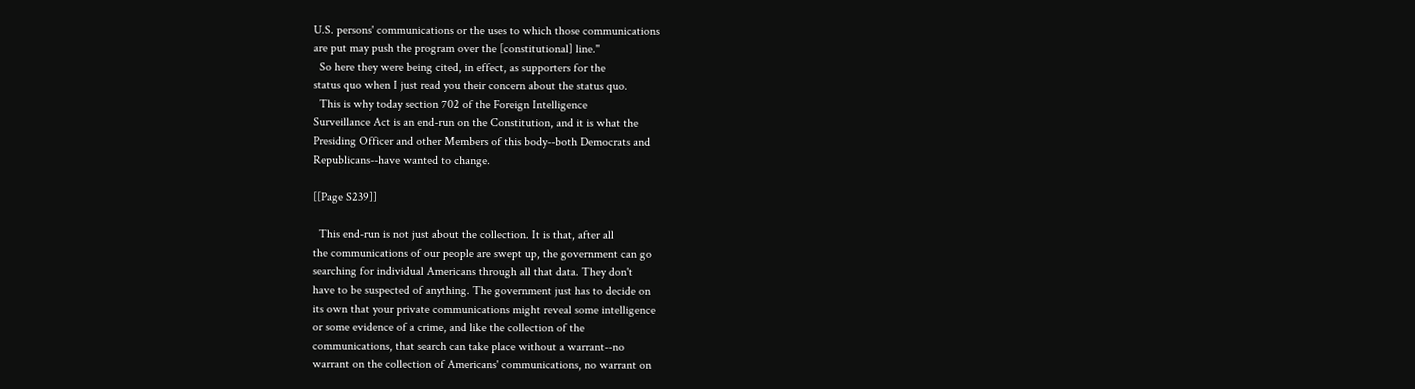U.S. persons' communications or the uses to which those communications
are put may push the program over the [constitutional] line.''
  So here they were being cited, in effect, as supporters for the
status quo when I just read you their concern about the status quo.
  This is why today section 702 of the Foreign Intelligence
Surveillance Act is an end-run on the Constitution, and it is what the
Presiding Officer and other Members of this body--both Democrats and
Republicans--have wanted to change.

[[Page S239]]

  This end-run is not just about the collection. It is that, after all
the communications of our people are swept up, the government can go
searching for individual Americans through all that data. They don't
have to be suspected of anything. The government just has to decide on
its own that your private communications might reveal some intelligence
or some evidence of a crime, and like the collection of the
communications, that search can take place without a warrant--no
warrant on the collection of Americans' communications, no warrant on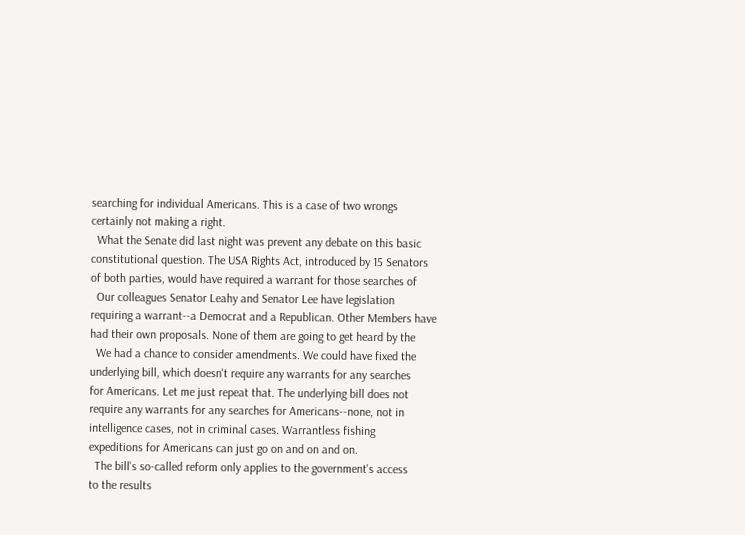searching for individual Americans. This is a case of two wrongs
certainly not making a right.
  What the Senate did last night was prevent any debate on this basic
constitutional question. The USA Rights Act, introduced by 15 Senators
of both parties, would have required a warrant for those searches of
  Our colleagues Senator Leahy and Senator Lee have legislation
requiring a warrant--a Democrat and a Republican. Other Members have
had their own proposals. None of them are going to get heard by the
  We had a chance to consider amendments. We could have fixed the
underlying bill, which doesn't require any warrants for any searches
for Americans. Let me just repeat that. The underlying bill does not
require any warrants for any searches for Americans--none, not in
intelligence cases, not in criminal cases. Warrantless fishing
expeditions for Americans can just go on and on and on.
  The bill's so-called reform only applies to the government's access
to the results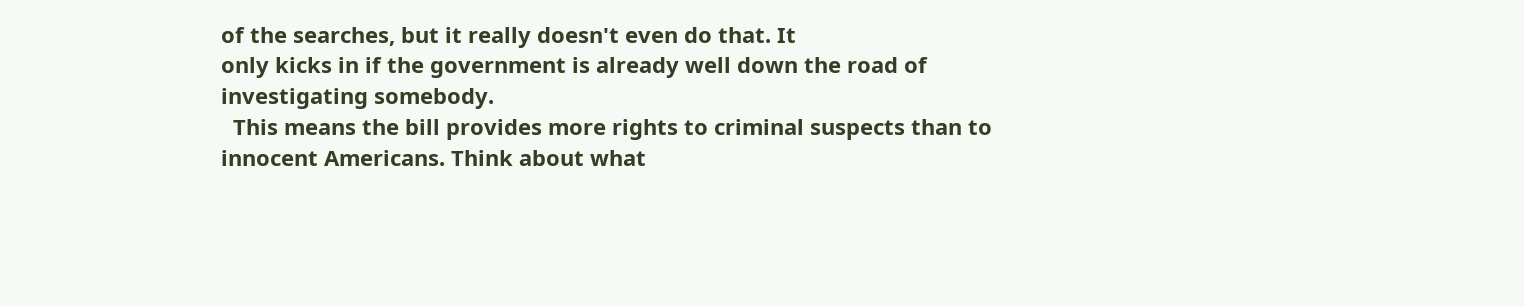of the searches, but it really doesn't even do that. It
only kicks in if the government is already well down the road of
investigating somebody.
  This means the bill provides more rights to criminal suspects than to
innocent Americans. Think about what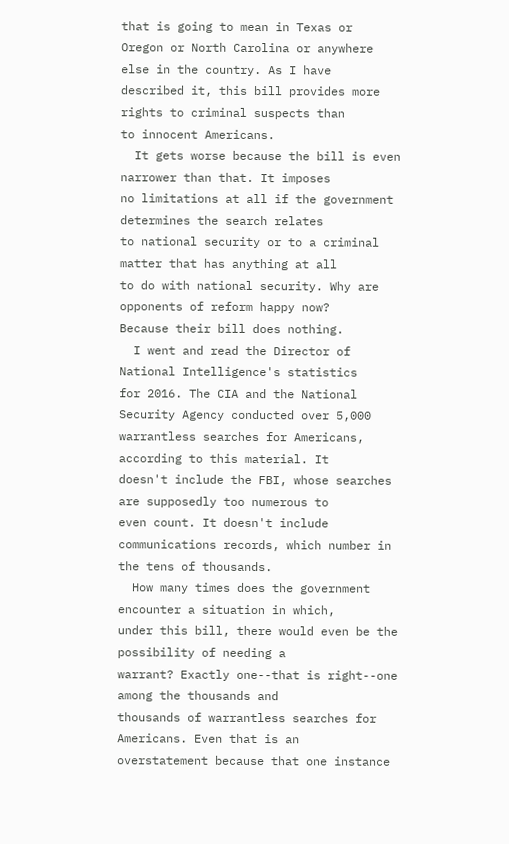that is going to mean in Texas or
Oregon or North Carolina or anywhere else in the country. As I have
described it, this bill provides more rights to criminal suspects than
to innocent Americans.
  It gets worse because the bill is even narrower than that. It imposes
no limitations at all if the government determines the search relates
to national security or to a criminal matter that has anything at all
to do with national security. Why are opponents of reform happy now?
Because their bill does nothing.
  I went and read the Director of National Intelligence's statistics
for 2016. The CIA and the National Security Agency conducted over 5,000
warrantless searches for Americans, according to this material. It
doesn't include the FBI, whose searches are supposedly too numerous to
even count. It doesn't include communications records, which number in
the tens of thousands.
  How many times does the government encounter a situation in which,
under this bill, there would even be the possibility of needing a
warrant? Exactly one--that is right--one among the thousands and
thousands of warrantless searches for Americans. Even that is an
overstatement because that one instance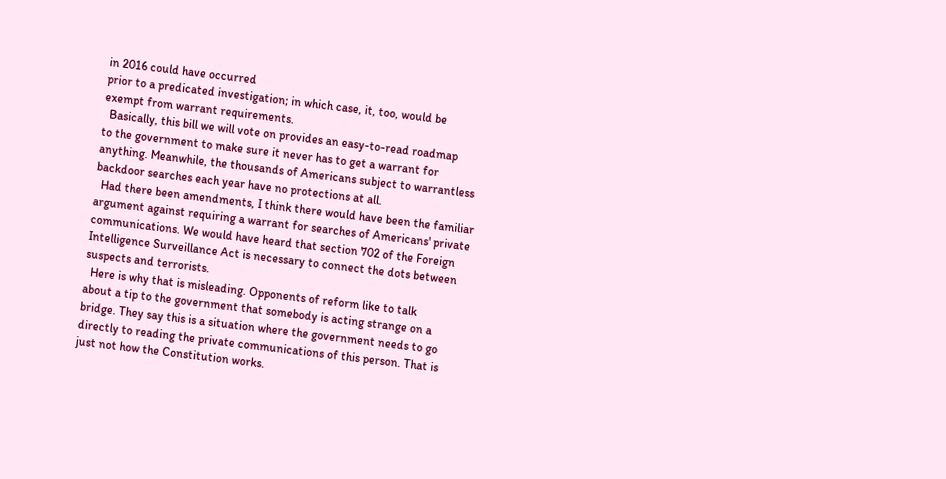in 2016 could have occurred
prior to a predicated investigation; in which case, it, too, would be
exempt from warrant requirements.
  Basically, this bill we will vote on provides an easy-to-read roadmap
to the government to make sure it never has to get a warrant for
anything. Meanwhile, the thousands of Americans subject to warrantless
backdoor searches each year have no protections at all.
  Had there been amendments, I think there would have been the familiar
argument against requiring a warrant for searches of Americans' private
communications. We would have heard that section 702 of the Foreign
Intelligence Surveillance Act is necessary to connect the dots between
suspects and terrorists.
  Here is why that is misleading. Opponents of reform like to talk
about a tip to the government that somebody is acting strange on a
bridge. They say this is a situation where the government needs to go
directly to reading the private communications of this person. That is
just not how the Constitution works.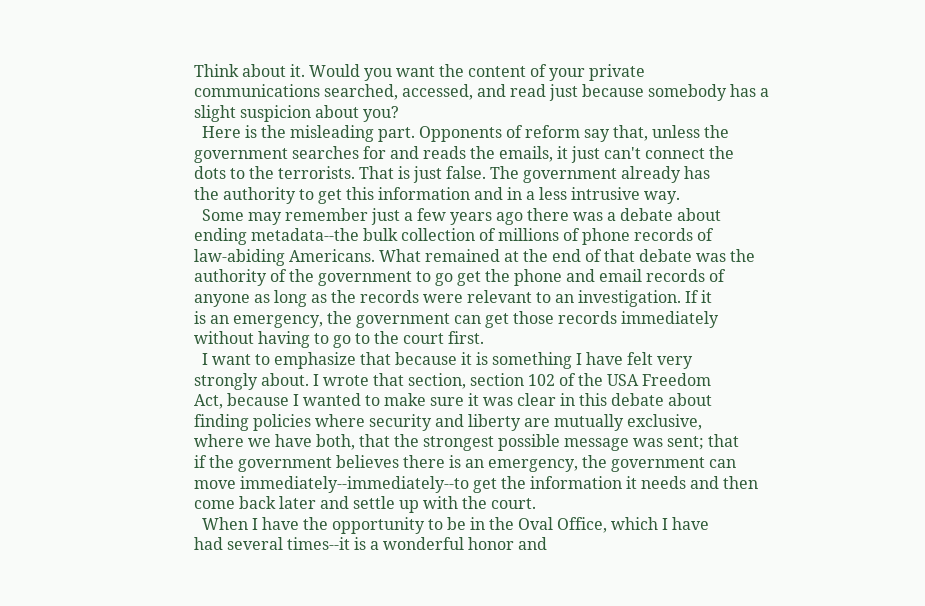Think about it. Would you want the content of your private
communications searched, accessed, and read just because somebody has a
slight suspicion about you?
  Here is the misleading part. Opponents of reform say that, unless the
government searches for and reads the emails, it just can't connect the
dots to the terrorists. That is just false. The government already has
the authority to get this information and in a less intrusive way.
  Some may remember just a few years ago there was a debate about
ending metadata--the bulk collection of millions of phone records of
law-abiding Americans. What remained at the end of that debate was the
authority of the government to go get the phone and email records of
anyone as long as the records were relevant to an investigation. If it
is an emergency, the government can get those records immediately
without having to go to the court first.
  I want to emphasize that because it is something I have felt very
strongly about. I wrote that section, section 102 of the USA Freedom
Act, because I wanted to make sure it was clear in this debate about
finding policies where security and liberty are mutually exclusive,
where we have both, that the strongest possible message was sent; that
if the government believes there is an emergency, the government can
move immediately--immediately--to get the information it needs and then
come back later and settle up with the court.
  When I have the opportunity to be in the Oval Office, which I have
had several times--it is a wonderful honor and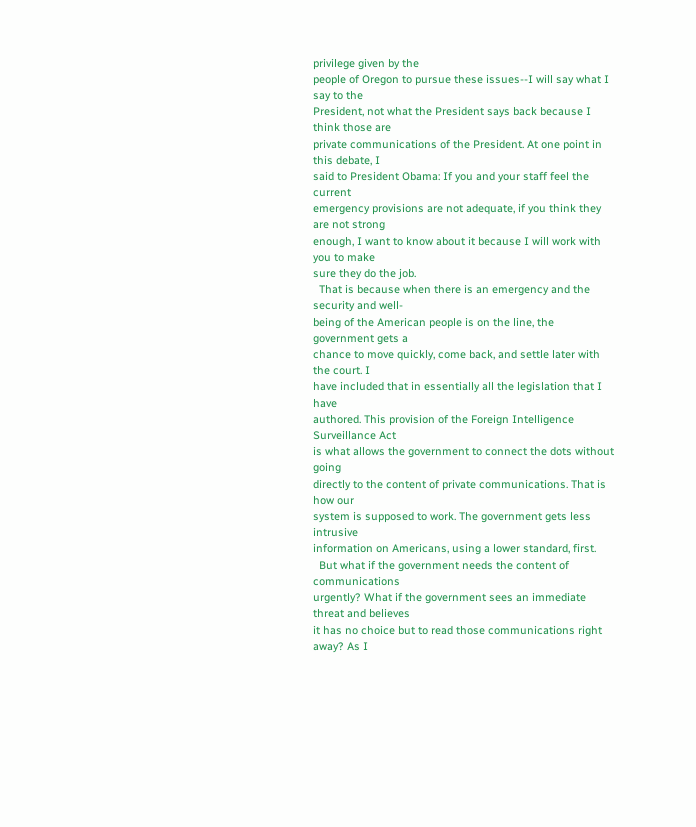privilege given by the
people of Oregon to pursue these issues--I will say what I say to the
President, not what the President says back because I think those are
private communications of the President. At one point in this debate, I
said to President Obama: If you and your staff feel the current
emergency provisions are not adequate, if you think they are not strong
enough, I want to know about it because I will work with you to make
sure they do the job.
  That is because when there is an emergency and the security and well-
being of the American people is on the line, the government gets a
chance to move quickly, come back, and settle later with the court. I
have included that in essentially all the legislation that I have
authored. This provision of the Foreign Intelligence Surveillance Act
is what allows the government to connect the dots without going
directly to the content of private communications. That is how our
system is supposed to work. The government gets less intrusive
information on Americans, using a lower standard, first.
  But what if the government needs the content of communications
urgently? What if the government sees an immediate threat and believes
it has no choice but to read those communications right away? As I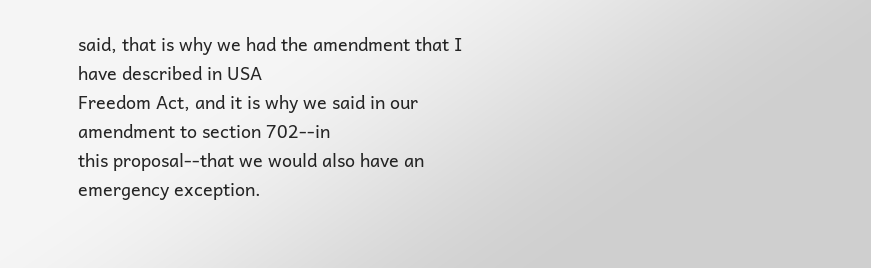said, that is why we had the amendment that I have described in USA
Freedom Act, and it is why we said in our amendment to section 702--in
this proposal--that we would also have an emergency exception.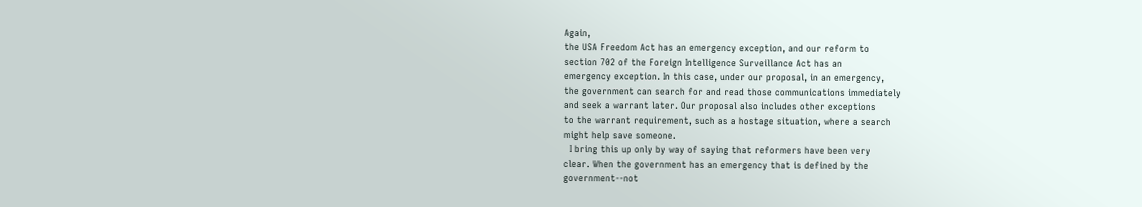Again,
the USA Freedom Act has an emergency exception, and our reform to
section 702 of the Foreign Intelligence Surveillance Act has an
emergency exception. In this case, under our proposal, in an emergency,
the government can search for and read those communications immediately
and seek a warrant later. Our proposal also includes other exceptions
to the warrant requirement, such as a hostage situation, where a search
might help save someone.
  I bring this up only by way of saying that reformers have been very
clear. When the government has an emergency that is defined by the
government--not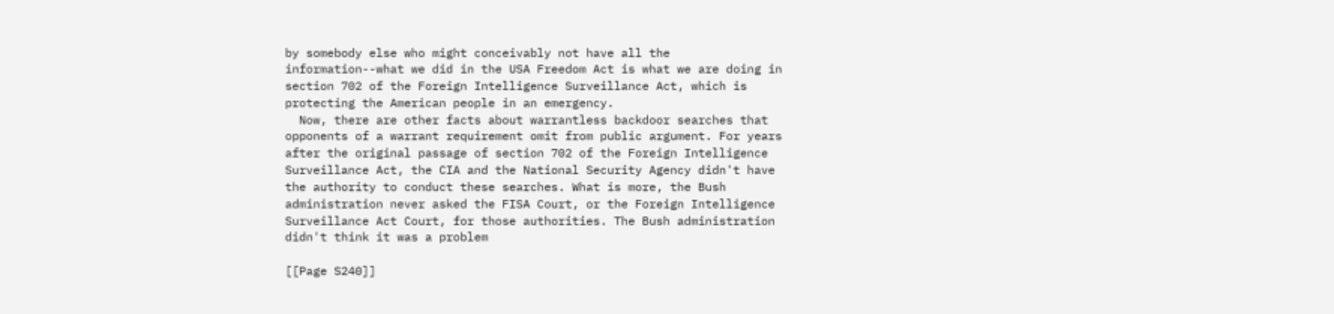by somebody else who might conceivably not have all the
information--what we did in the USA Freedom Act is what we are doing in
section 702 of the Foreign Intelligence Surveillance Act, which is
protecting the American people in an emergency.
  Now, there are other facts about warrantless backdoor searches that
opponents of a warrant requirement omit from public argument. For years
after the original passage of section 702 of the Foreign Intelligence
Surveillance Act, the CIA and the National Security Agency didn't have
the authority to conduct these searches. What is more, the Bush
administration never asked the FISA Court, or the Foreign Intelligence
Surveillance Act Court, for those authorities. The Bush administration
didn't think it was a problem

[[Page S240]]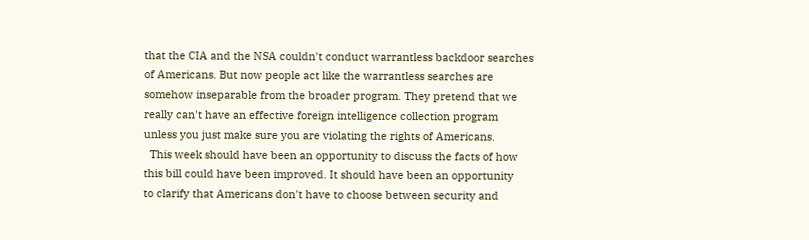that the CIA and the NSA couldn't conduct warrantless backdoor searches
of Americans. But now people act like the warrantless searches are
somehow inseparable from the broader program. They pretend that we
really can't have an effective foreign intelligence collection program
unless you just make sure you are violating the rights of Americans.
  This week should have been an opportunity to discuss the facts of how
this bill could have been improved. It should have been an opportunity
to clarify that Americans don't have to choose between security and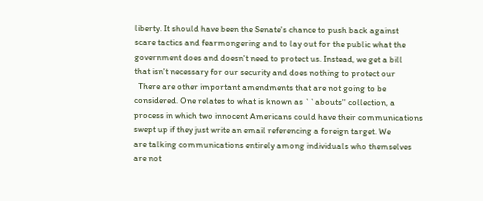liberty. It should have been the Senate's chance to push back against
scare tactics and fearmongering and to lay out for the public what the
government does and doesn't need to protect us. Instead, we get a bill
that isn't necessary for our security and does nothing to protect our
  There are other important amendments that are not going to be
considered. One relates to what is known as ``abouts'' collection, a
process in which two innocent Americans could have their communications
swept up if they just write an email referencing a foreign target. We
are talking communications entirely among individuals who themselves
are not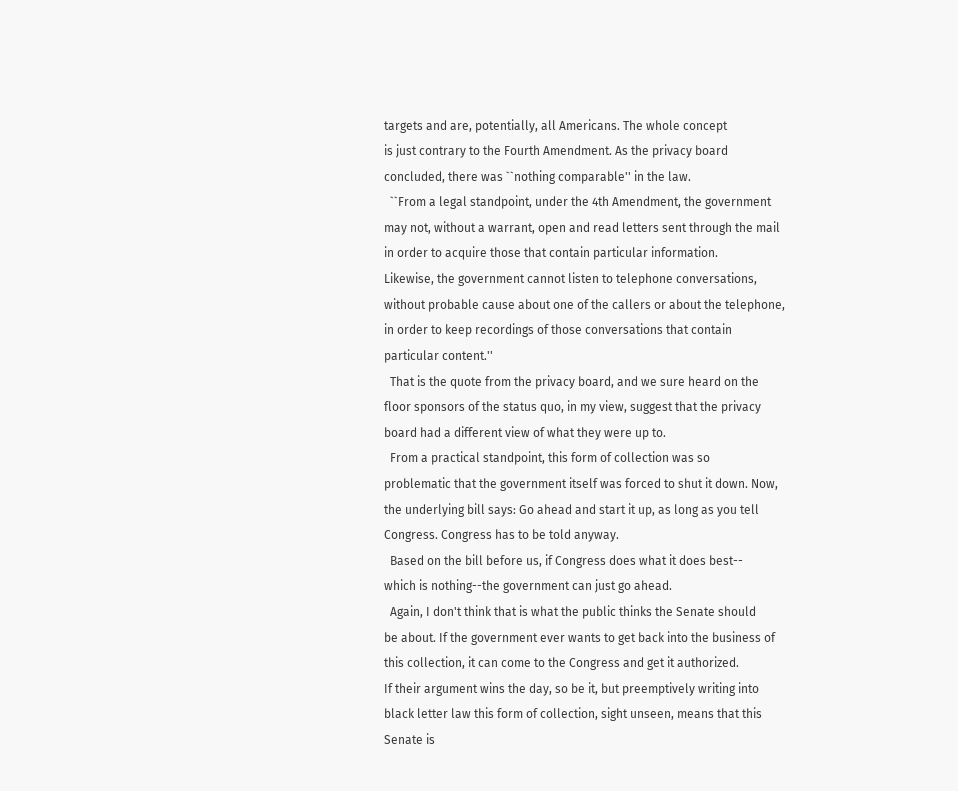targets and are, potentially, all Americans. The whole concept
is just contrary to the Fourth Amendment. As the privacy board
concluded, there was ``nothing comparable'' in the law.
  ``From a legal standpoint, under the 4th Amendment, the government
may not, without a warrant, open and read letters sent through the mail
in order to acquire those that contain particular information.
Likewise, the government cannot listen to telephone conversations,
without probable cause about one of the callers or about the telephone,
in order to keep recordings of those conversations that contain
particular content.''
  That is the quote from the privacy board, and we sure heard on the
floor sponsors of the status quo, in my view, suggest that the privacy
board had a different view of what they were up to.
  From a practical standpoint, this form of collection was so
problematic that the government itself was forced to shut it down. Now,
the underlying bill says: Go ahead and start it up, as long as you tell
Congress. Congress has to be told anyway.
  Based on the bill before us, if Congress does what it does best--
which is nothing--the government can just go ahead.
  Again, I don't think that is what the public thinks the Senate should
be about. If the government ever wants to get back into the business of
this collection, it can come to the Congress and get it authorized.
If their argument wins the day, so be it, but preemptively writing into
black letter law this form of collection, sight unseen, means that this
Senate is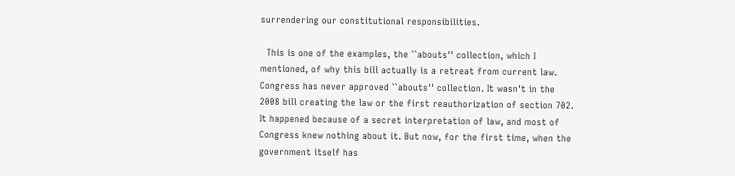surrendering our constitutional responsibilities.

  This is one of the examples, the ``abouts'' collection, which I
mentioned, of why this bill actually is a retreat from current law.
Congress has never approved ``abouts'' collection. It wasn't in the
2008 bill creating the law or the first reauthorization of section 702.
It happened because of a secret interpretation of law, and most of
Congress knew nothing about it. But now, for the first time, when the
government itself has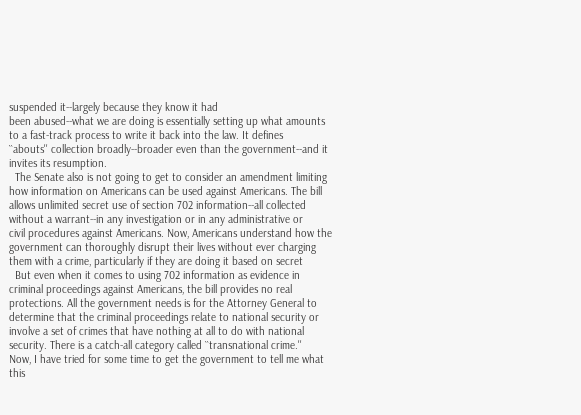suspended it--largely because they know it had
been abused--what we are doing is essentially setting up what amounts
to a fast-track process to write it back into the law. It defines
``abouts'' collection broadly--broader even than the government--and it
invites its resumption.
  The Senate also is not going to get to consider an amendment limiting
how information on Americans can be used against Americans. The bill
allows unlimited secret use of section 702 information--all collected
without a warrant--in any investigation or in any administrative or
civil procedures against Americans. Now, Americans understand how the
government can thoroughly disrupt their lives without ever charging
them with a crime, particularly if they are doing it based on secret
  But even when it comes to using 702 information as evidence in
criminal proceedings against Americans, the bill provides no real
protections. All the government needs is for the Attorney General to
determine that the criminal proceedings relate to national security or
involve a set of crimes that have nothing at all to do with national
security. There is a catch-all category called ``transnational crime.''
Now, I have tried for some time to get the government to tell me what
this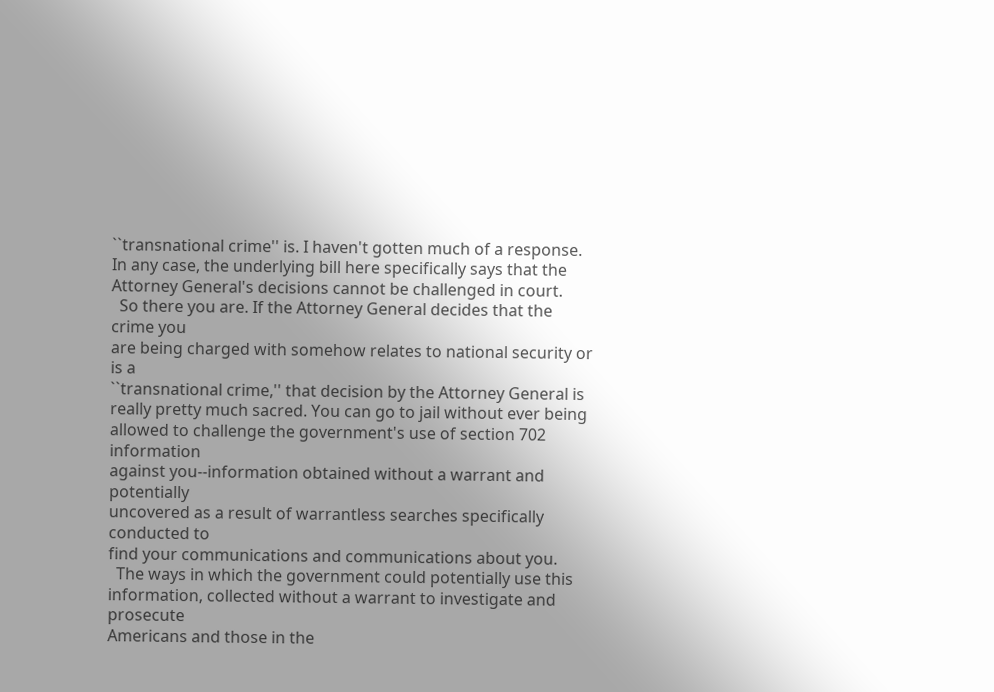``transnational crime'' is. I haven't gotten much of a response.
In any case, the underlying bill here specifically says that the
Attorney General's decisions cannot be challenged in court.
  So there you are. If the Attorney General decides that the crime you
are being charged with somehow relates to national security or is a
``transnational crime,'' that decision by the Attorney General is
really pretty much sacred. You can go to jail without ever being
allowed to challenge the government's use of section 702 information
against you--information obtained without a warrant and potentially
uncovered as a result of warrantless searches specifically conducted to
find your communications and communications about you.
  The ways in which the government could potentially use this
information, collected without a warrant to investigate and prosecute
Americans and those in the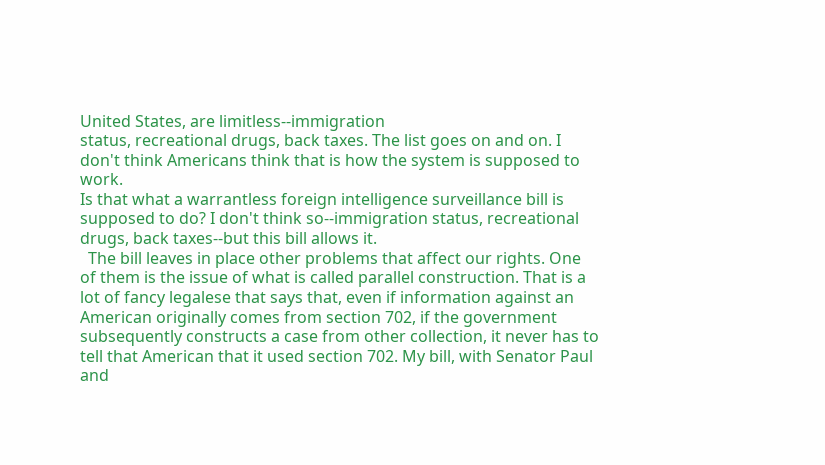United States, are limitless--immigration
status, recreational drugs, back taxes. The list goes on and on. I
don't think Americans think that is how the system is supposed to work.
Is that what a warrantless foreign intelligence surveillance bill is
supposed to do? I don't think so--immigration status, recreational
drugs, back taxes--but this bill allows it.
  The bill leaves in place other problems that affect our rights. One
of them is the issue of what is called parallel construction. That is a
lot of fancy legalese that says that, even if information against an
American originally comes from section 702, if the government
subsequently constructs a case from other collection, it never has to
tell that American that it used section 702. My bill, with Senator Paul
and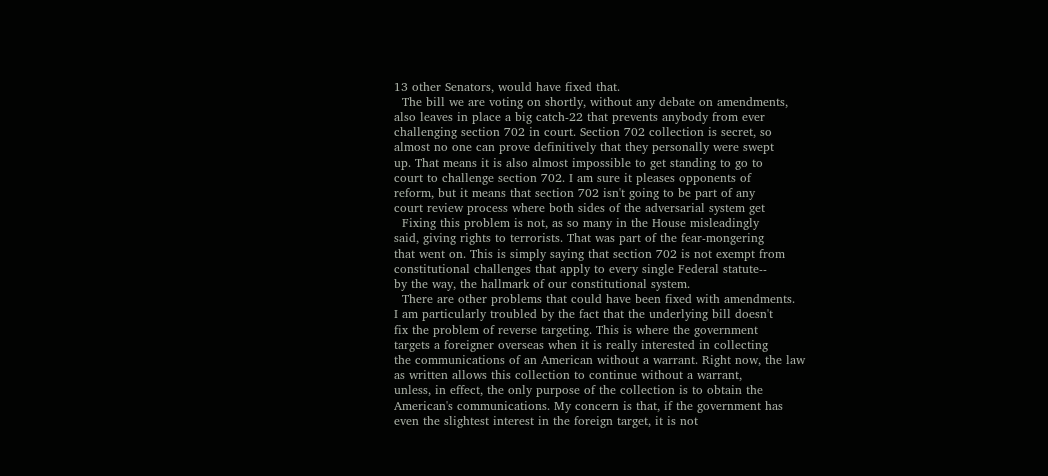13 other Senators, would have fixed that.
  The bill we are voting on shortly, without any debate on amendments,
also leaves in place a big catch-22 that prevents anybody from ever
challenging section 702 in court. Section 702 collection is secret, so
almost no one can prove definitively that they personally were swept
up. That means it is also almost impossible to get standing to go to
court to challenge section 702. I am sure it pleases opponents of
reform, but it means that section 702 isn't going to be part of any
court review process where both sides of the adversarial system get
  Fixing this problem is not, as so many in the House misleadingly
said, giving rights to terrorists. That was part of the fear-mongering
that went on. This is simply saying that section 702 is not exempt from
constitutional challenges that apply to every single Federal statute--
by the way, the hallmark of our constitutional system.
  There are other problems that could have been fixed with amendments.
I am particularly troubled by the fact that the underlying bill doesn't
fix the problem of reverse targeting. This is where the government
targets a foreigner overseas when it is really interested in collecting
the communications of an American without a warrant. Right now, the law
as written allows this collection to continue without a warrant,
unless, in effect, the only purpose of the collection is to obtain the
American's communications. My concern is that, if the government has
even the slightest interest in the foreign target, it is not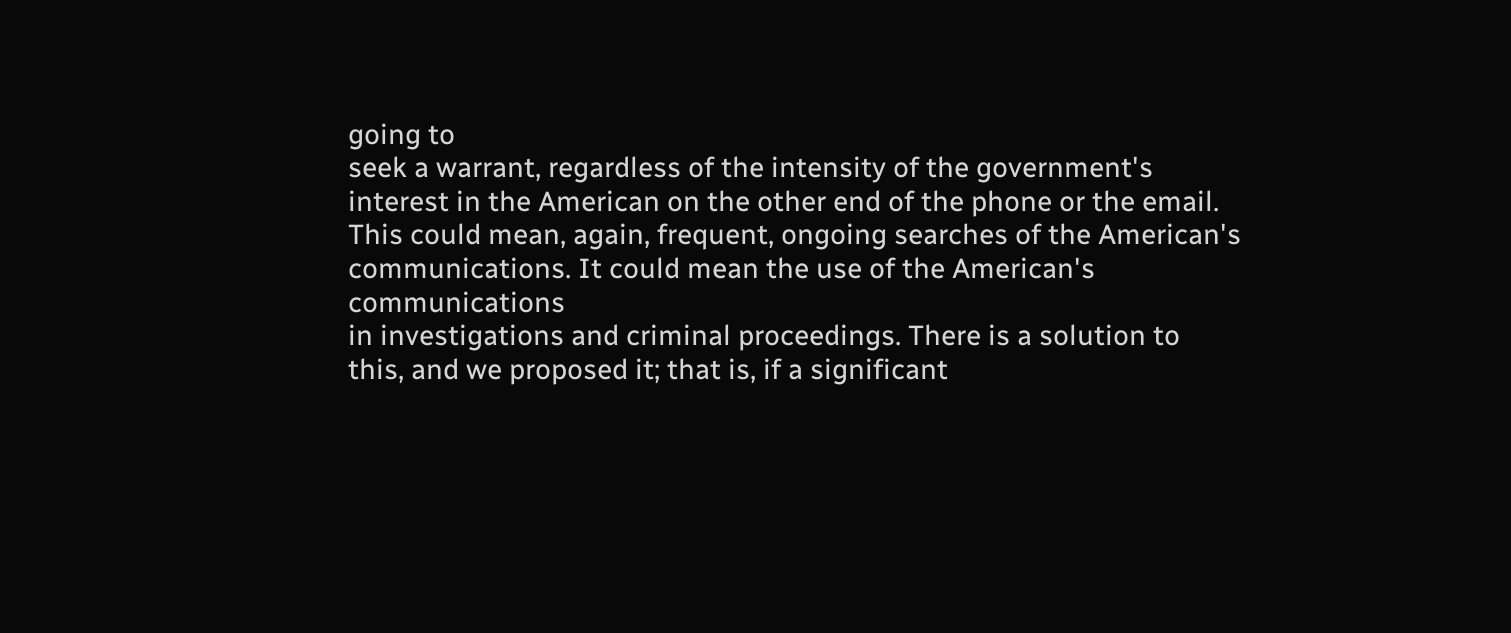going to
seek a warrant, regardless of the intensity of the government's
interest in the American on the other end of the phone or the email.
This could mean, again, frequent, ongoing searches of the American's
communications. It could mean the use of the American's communications
in investigations and criminal proceedings. There is a solution to
this, and we proposed it; that is, if a significant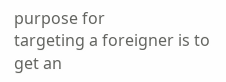purpose for
targeting a foreigner is to get an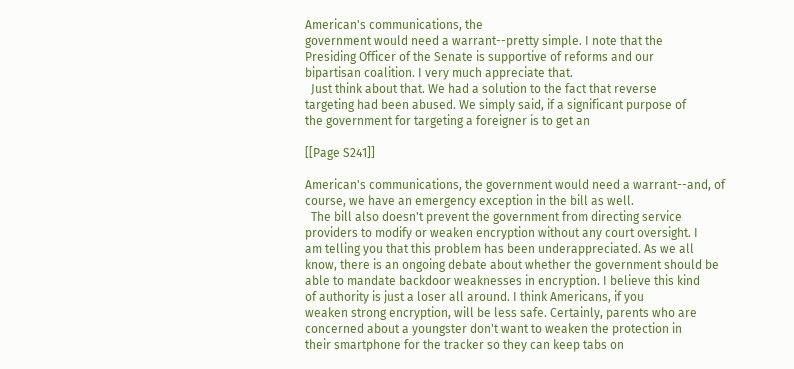American's communications, the
government would need a warrant--pretty simple. I note that the
Presiding Officer of the Senate is supportive of reforms and our
bipartisan coalition. I very much appreciate that.
  Just think about that. We had a solution to the fact that reverse
targeting had been abused. We simply said, if a significant purpose of
the government for targeting a foreigner is to get an

[[Page S241]]

American's communications, the government would need a warrant--and, of
course, we have an emergency exception in the bill as well.
  The bill also doesn't prevent the government from directing service
providers to modify or weaken encryption without any court oversight. I
am telling you that this problem has been underappreciated. As we all
know, there is an ongoing debate about whether the government should be
able to mandate backdoor weaknesses in encryption. I believe this kind
of authority is just a loser all around. I think Americans, if you
weaken strong encryption, will be less safe. Certainly, parents who are
concerned about a youngster don't want to weaken the protection in
their smartphone for the tracker so they can keep tabs on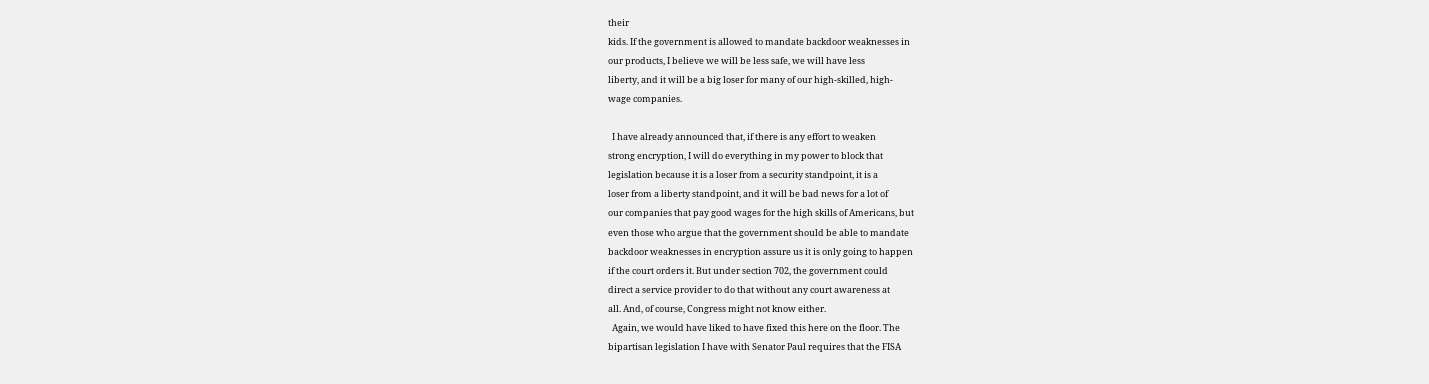their
kids. If the government is allowed to mandate backdoor weaknesses in
our products, I believe we will be less safe, we will have less
liberty, and it will be a big loser for many of our high-skilled, high-
wage companies.

  I have already announced that, if there is any effort to weaken
strong encryption, I will do everything in my power to block that
legislation because it is a loser from a security standpoint, it is a
loser from a liberty standpoint, and it will be bad news for a lot of
our companies that pay good wages for the high skills of Americans, but
even those who argue that the government should be able to mandate
backdoor weaknesses in encryption assure us it is only going to happen
if the court orders it. But under section 702, the government could
direct a service provider to do that without any court awareness at
all. And, of course, Congress might not know either.
  Again, we would have liked to have fixed this here on the floor. The
bipartisan legislation I have with Senator Paul requires that the FISA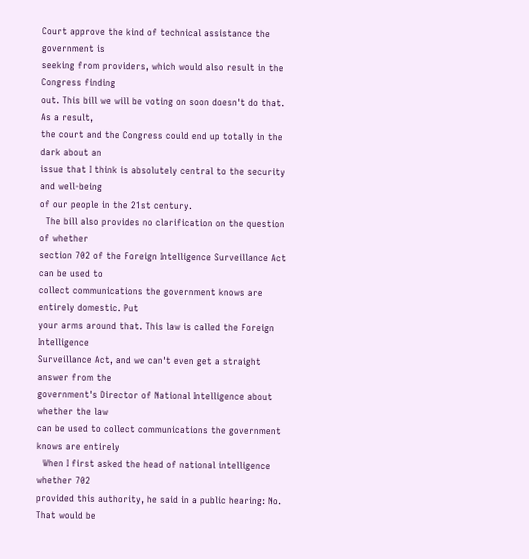Court approve the kind of technical assistance the government is
seeking from providers, which would also result in the Congress finding
out. This bill we will be voting on soon doesn't do that. As a result,
the court and the Congress could end up totally in the dark about an
issue that I think is absolutely central to the security and well-being
of our people in the 21st century.
  The bill also provides no clarification on the question of whether
section 702 of the Foreign Intelligence Surveillance Act can be used to
collect communications the government knows are entirely domestic. Put
your arms around that. This law is called the Foreign Intelligence
Surveillance Act, and we can't even get a straight answer from the
government's Director of National Intelligence about whether the law
can be used to collect communications the government knows are entirely
  When I first asked the head of national intelligence whether 702
provided this authority, he said in a public hearing: No. That would be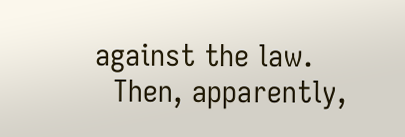against the law.
  Then, apparently,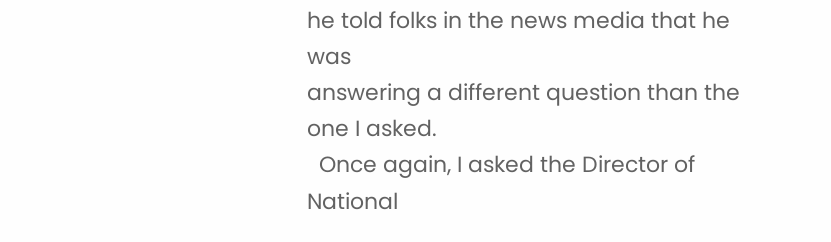he told folks in the news media that he was
answering a different question than the one I asked.
  Once again, I asked the Director of National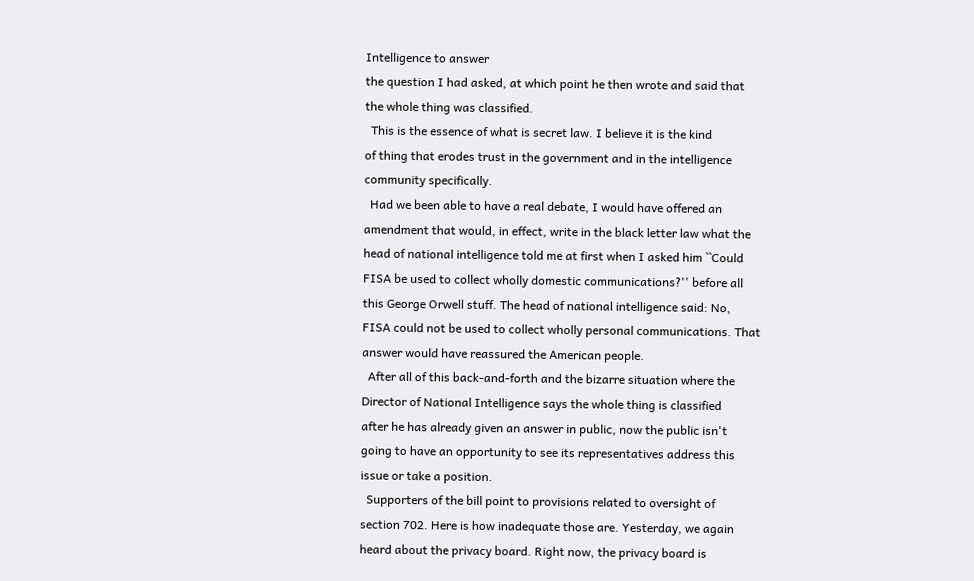Intelligence to answer
the question I had asked, at which point he then wrote and said that
the whole thing was classified.
  This is the essence of what is secret law. I believe it is the kind
of thing that erodes trust in the government and in the intelligence
community specifically.
  Had we been able to have a real debate, I would have offered an
amendment that would, in effect, write in the black letter law what the
head of national intelligence told me at first when I asked him ``Could
FISA be used to collect wholly domestic communications?'' before all
this George Orwell stuff. The head of national intelligence said: No,
FISA could not be used to collect wholly personal communications. That
answer would have reassured the American people.
  After all of this back-and-forth and the bizarre situation where the
Director of National Intelligence says the whole thing is classified
after he has already given an answer in public, now the public isn't
going to have an opportunity to see its representatives address this
issue or take a position.
  Supporters of the bill point to provisions related to oversight of
section 702. Here is how inadequate those are. Yesterday, we again
heard about the privacy board. Right now, the privacy board is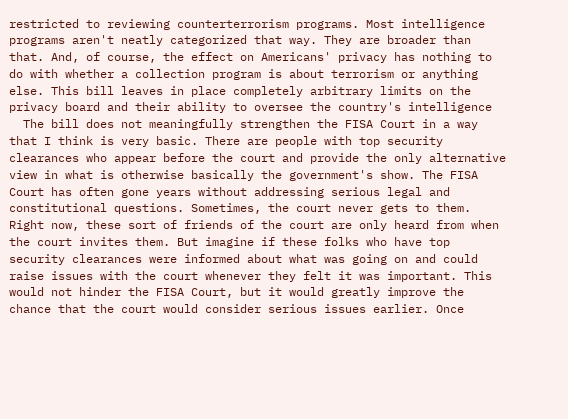restricted to reviewing counterterrorism programs. Most intelligence
programs aren't neatly categorized that way. They are broader than
that. And, of course, the effect on Americans' privacy has nothing to
do with whether a collection program is about terrorism or anything
else. This bill leaves in place completely arbitrary limits on the
privacy board and their ability to oversee the country's intelligence
  The bill does not meaningfully strengthen the FISA Court in a way
that I think is very basic. There are people with top security
clearances who appear before the court and provide the only alternative
view in what is otherwise basically the government's show. The FISA
Court has often gone years without addressing serious legal and
constitutional questions. Sometimes, the court never gets to them.
Right now, these sort of friends of the court are only heard from when
the court invites them. But imagine if these folks who have top
security clearances were informed about what was going on and could
raise issues with the court whenever they felt it was important. This
would not hinder the FISA Court, but it would greatly improve the
chance that the court would consider serious issues earlier. Once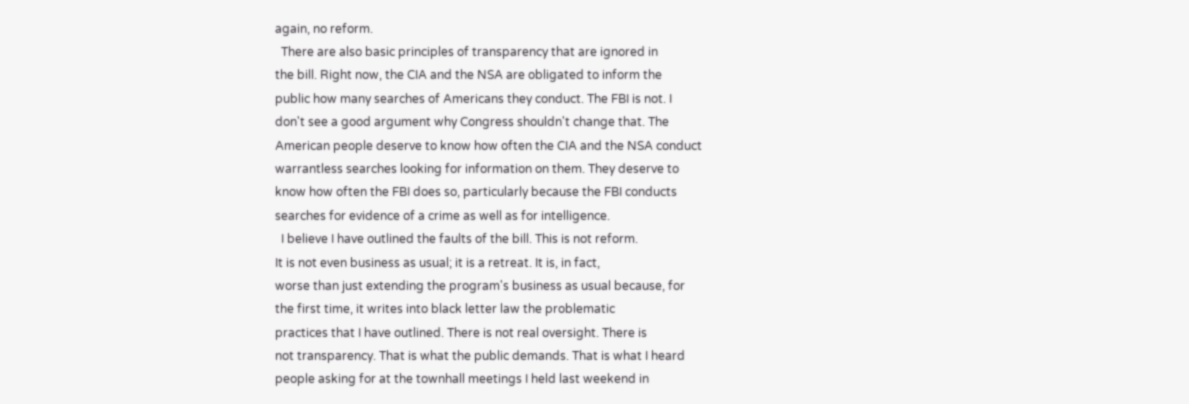again, no reform.
  There are also basic principles of transparency that are ignored in
the bill. Right now, the CIA and the NSA are obligated to inform the
public how many searches of Americans they conduct. The FBI is not. I
don't see a good argument why Congress shouldn't change that. The
American people deserve to know how often the CIA and the NSA conduct
warrantless searches looking for information on them. They deserve to
know how often the FBI does so, particularly because the FBI conducts
searches for evidence of a crime as well as for intelligence.
  I believe I have outlined the faults of the bill. This is not reform.
It is not even business as usual; it is a retreat. It is, in fact,
worse than just extending the program's business as usual because, for
the first time, it writes into black letter law the problematic
practices that I have outlined. There is not real oversight. There is
not transparency. That is what the public demands. That is what I heard
people asking for at the townhall meetings I held last weekend in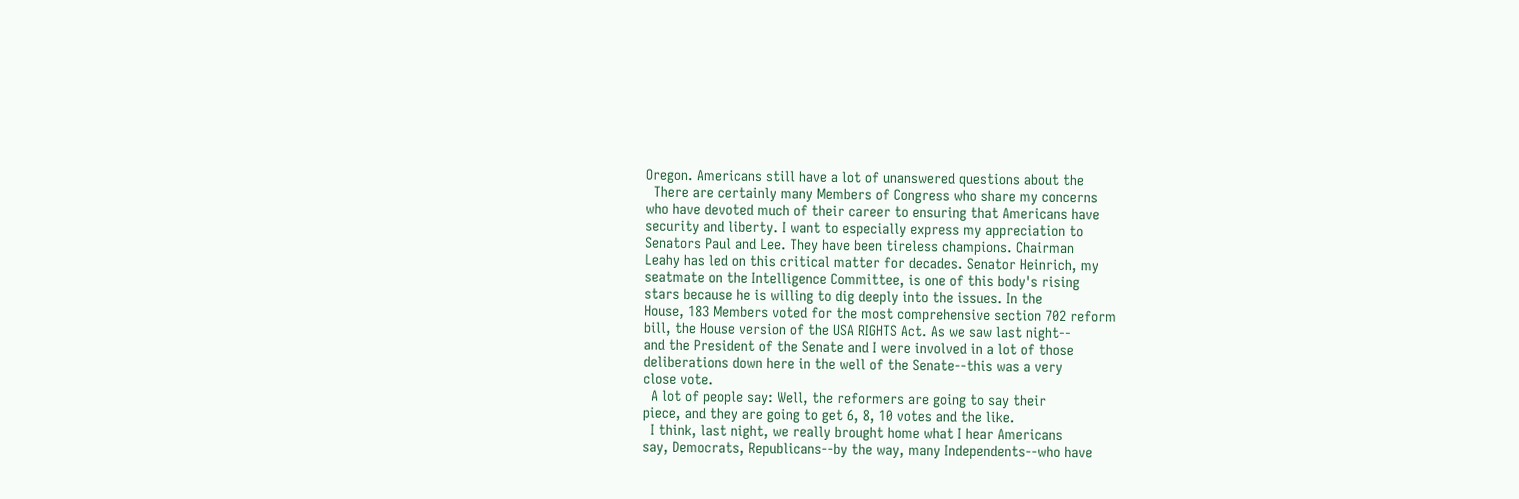Oregon. Americans still have a lot of unanswered questions about the
  There are certainly many Members of Congress who share my concerns
who have devoted much of their career to ensuring that Americans have
security and liberty. I want to especially express my appreciation to
Senators Paul and Lee. They have been tireless champions. Chairman
Leahy has led on this critical matter for decades. Senator Heinrich, my
seatmate on the Intelligence Committee, is one of this body's rising
stars because he is willing to dig deeply into the issues. In the
House, 183 Members voted for the most comprehensive section 702 reform
bill, the House version of the USA RIGHTS Act. As we saw last night--
and the President of the Senate and I were involved in a lot of those
deliberations down here in the well of the Senate--this was a very
close vote.
  A lot of people say: Well, the reformers are going to say their
piece, and they are going to get 6, 8, 10 votes and the like.
  I think, last night, we really brought home what I hear Americans
say, Democrats, Republicans--by the way, many Independents--who have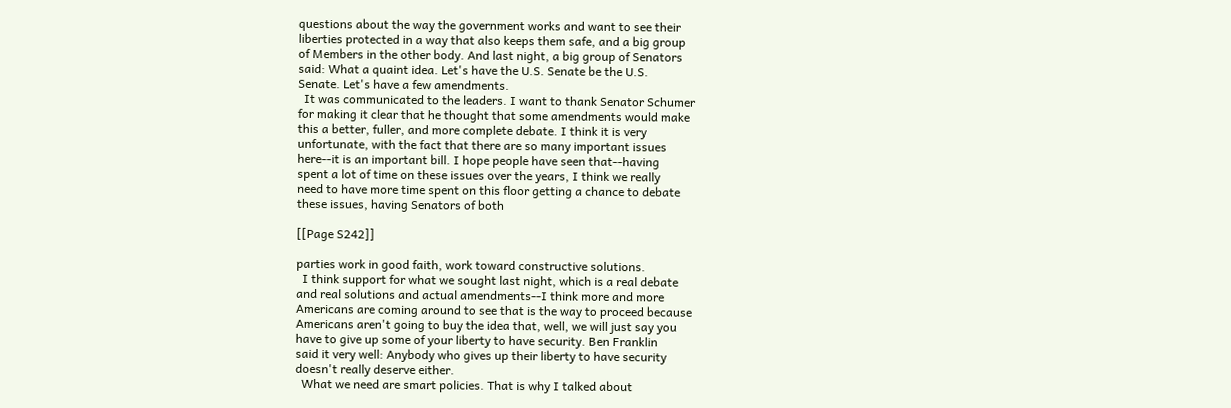questions about the way the government works and want to see their
liberties protected in a way that also keeps them safe, and a big group
of Members in the other body. And last night, a big group of Senators
said: What a quaint idea. Let's have the U.S. Senate be the U.S.
Senate. Let's have a few amendments.
  It was communicated to the leaders. I want to thank Senator Schumer
for making it clear that he thought that some amendments would make
this a better, fuller, and more complete debate. I think it is very
unfortunate, with the fact that there are so many important issues
here--it is an important bill. I hope people have seen that--having
spent a lot of time on these issues over the years, I think we really
need to have more time spent on this floor getting a chance to debate
these issues, having Senators of both

[[Page S242]]

parties work in good faith, work toward constructive solutions.
  I think support for what we sought last night, which is a real debate
and real solutions and actual amendments--I think more and more
Americans are coming around to see that is the way to proceed because
Americans aren't going to buy the idea that, well, we will just say you
have to give up some of your liberty to have security. Ben Franklin
said it very well: Anybody who gives up their liberty to have security
doesn't really deserve either.
  What we need are smart policies. That is why I talked about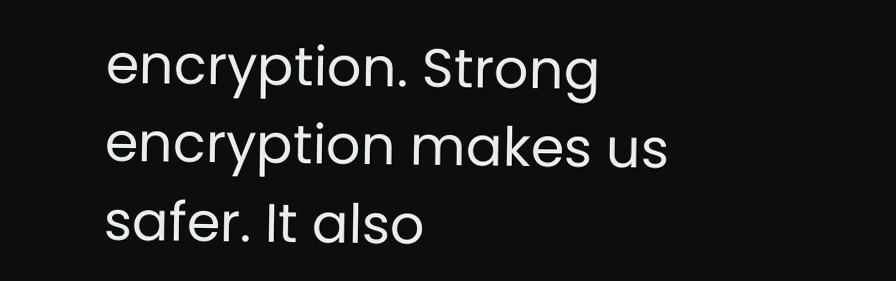encryption. Strong encryption makes us safer. It also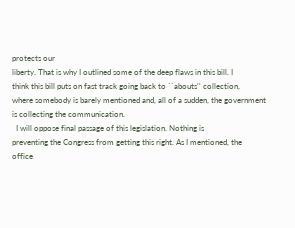protects our
liberty. That is why I outlined some of the deep flaws in this bill. I
think this bill puts on fast track going back to ``abouts'' collection,
where somebody is barely mentioned and, all of a sudden, the government
is collecting the communication.
  I will oppose final passage of this legislation. Nothing is
preventing the Congress from getting this right. As I mentioned, the
office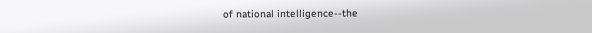of national intelligence--the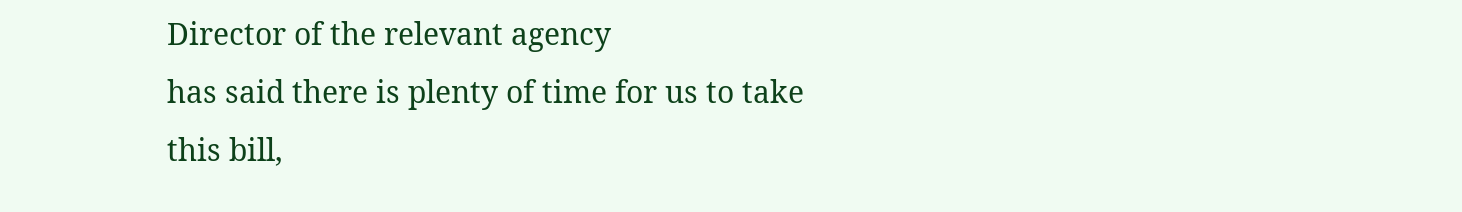Director of the relevant agency
has said there is plenty of time for us to take this bill,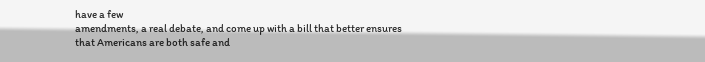have a few
amendments, a real debate, and come up with a bill that better ensures
that Americans are both safe and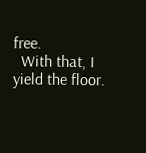free.
  With that, I yield the floor.